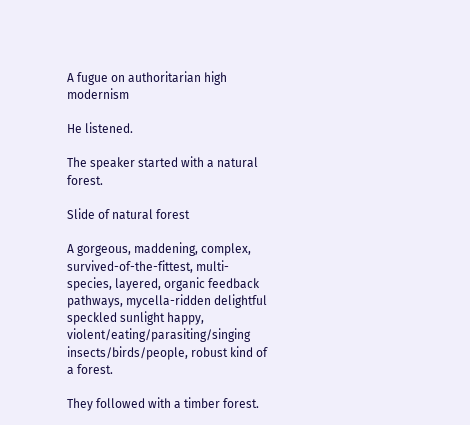A fugue on authoritarian high modernism

He listened.

The speaker started with a natural forest.

Slide of natural forest

A gorgeous, maddening, complex, survived-of-the-fittest, multi-species, layered, organic feedback pathways, mycella-ridden delightful speckled sunlight happy, violent/eating/parasiting/singing insects/birds/people, robust kind of a forest.

They followed with a timber forest.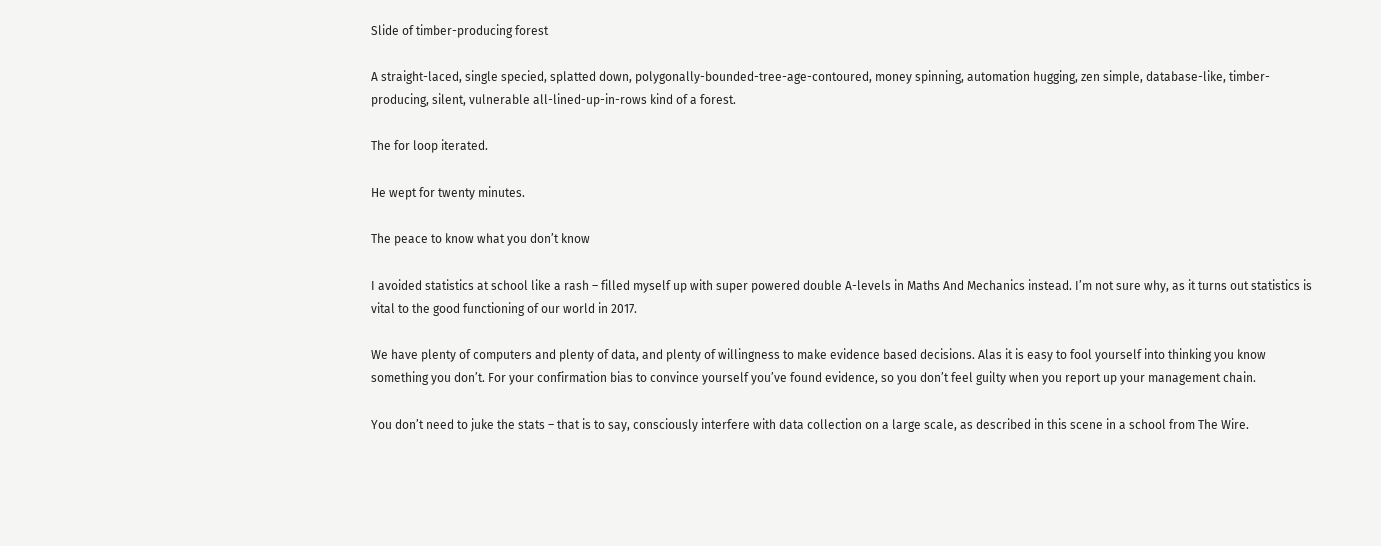Slide of timber-producing forest

A straight-laced, single specied, splatted down, polygonally-bounded-tree-age-contoured, money spinning, automation hugging, zen simple, database-like, timber-producing, silent, vulnerable all-lined-up-in-rows kind of a forest.

The for loop iterated.

He wept for twenty minutes.

The peace to know what you don’t know

I avoided statistics at school like a rash – filled myself up with super powered double A-levels in Maths And Mechanics instead. I’m not sure why, as it turns out statistics is vital to the good functioning of our world in 2017.

We have plenty of computers and plenty of data, and plenty of willingness to make evidence based decisions. Alas it is easy to fool yourself into thinking you know something you don’t. For your confirmation bias to convince yourself you’ve found evidence, so you don’t feel guilty when you report up your management chain.

You don’t need to juke the stats – that is to say, consciously interfere with data collection on a large scale, as described in this scene in a school from The Wire.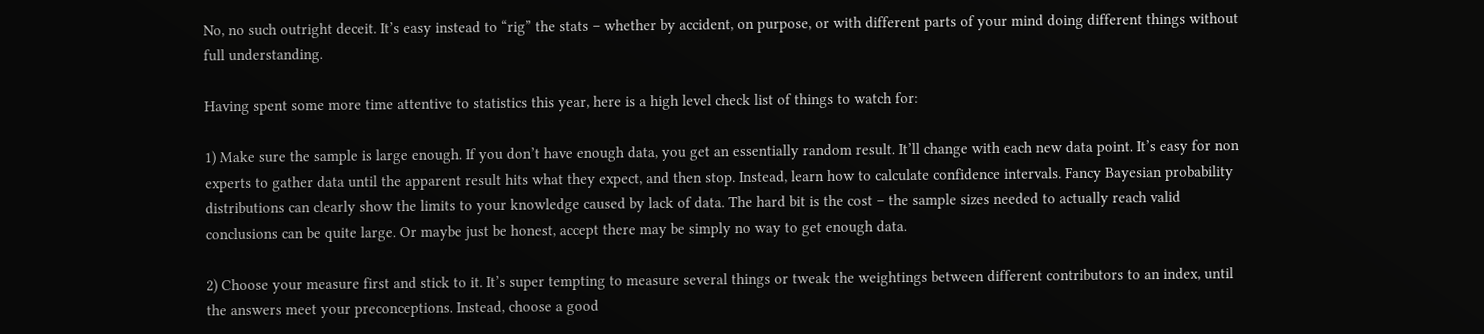No, no such outright deceit. It’s easy instead to “rig” the stats – whether by accident, on purpose, or with different parts of your mind doing different things without full understanding.

Having spent some more time attentive to statistics this year, here is a high level check list of things to watch for:

1) Make sure the sample is large enough. If you don’t have enough data, you get an essentially random result. It’ll change with each new data point. It’s easy for non experts to gather data until the apparent result hits what they expect, and then stop. Instead, learn how to calculate confidence intervals. Fancy Bayesian probability distributions can clearly show the limits to your knowledge caused by lack of data. The hard bit is the cost – the sample sizes needed to actually reach valid conclusions can be quite large. Or maybe just be honest, accept there may be simply no way to get enough data.

2) Choose your measure first and stick to it. It’s super tempting to measure several things or tweak the weightings between different contributors to an index, until the answers meet your preconceptions. Instead, choose a good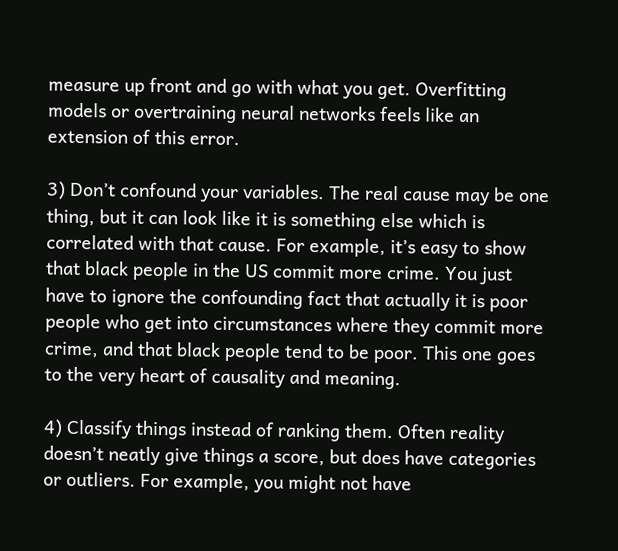measure up front and go with what you get. Overfitting models or overtraining neural networks feels like an extension of this error.

3) Don’t confound your variables. The real cause may be one thing, but it can look like it is something else which is correlated with that cause. For example, it’s easy to show that black people in the US commit more crime. You just have to ignore the confounding fact that actually it is poor people who get into circumstances where they commit more crime, and that black people tend to be poor. This one goes to the very heart of causality and meaning.

4) Classify things instead of ranking them. Often reality doesn’t neatly give things a score, but does have categories or outliers. For example, you might not have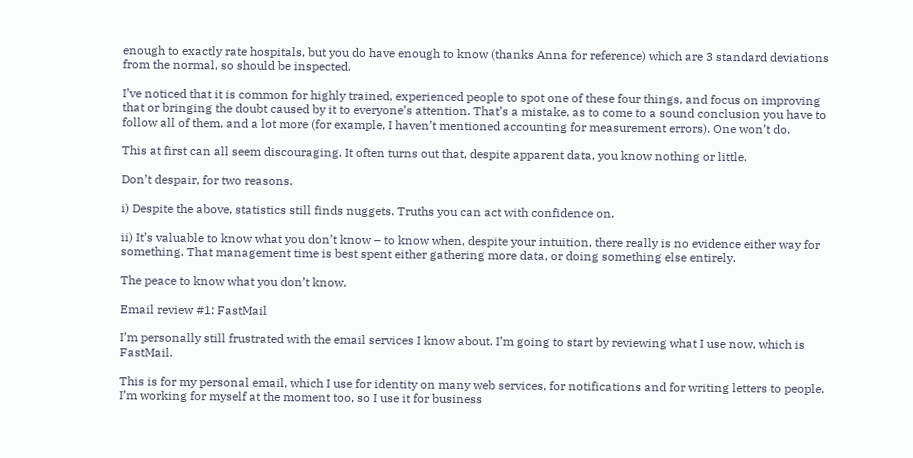enough to exactly rate hospitals, but you do have enough to know (thanks Anna for reference) which are 3 standard deviations from the normal, so should be inspected.

I’ve noticed that it is common for highly trained, experienced people to spot one of these four things, and focus on improving that or bringing the doubt caused by it to everyone’s attention. That’s a mistake, as to come to a sound conclusion you have to follow all of them, and a lot more (for example, I haven’t mentioned accounting for measurement errors). One won’t do.

This at first can all seem discouraging. It often turns out that, despite apparent data, you know nothing or little.

Don’t despair, for two reasons.

i) Despite the above, statistics still finds nuggets. Truths you can act with confidence on.

ii) It’s valuable to know what you don’t know – to know when, despite your intuition, there really is no evidence either way for something. That management time is best spent either gathering more data, or doing something else entirely.

The peace to know what you don’t know.

Email review #1: FastMail

I’m personally still frustrated with the email services I know about. I’m going to start by reviewing what I use now, which is FastMail.

This is for my personal email, which I use for identity on many web services, for notifications and for writing letters to people. I’m working for myself at the moment too, so I use it for business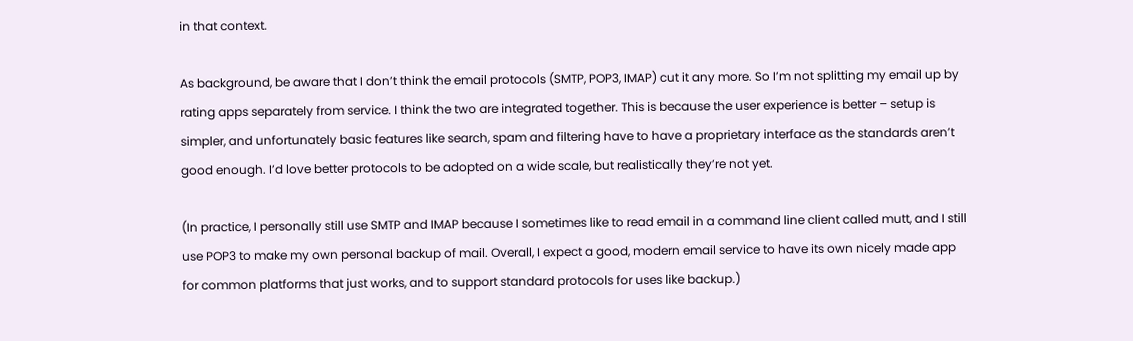in that context.

As background, be aware that I don’t think the email protocols (SMTP, POP3, IMAP) cut it any more. So I’m not splitting my email up by rating apps separately from service. I think the two are integrated together. This is because the user experience is better – setup is simpler, and unfortunately basic features like search, spam and filtering have to have a proprietary interface as the standards aren’t good enough. I’d love better protocols to be adopted on a wide scale, but realistically they’re not yet.

(In practice, I personally still use SMTP and IMAP because I sometimes like to read email in a command line client called mutt, and I still use POP3 to make my own personal backup of mail. Overall, I expect a good, modern email service to have its own nicely made app for common platforms that just works, and to support standard protocols for uses like backup.)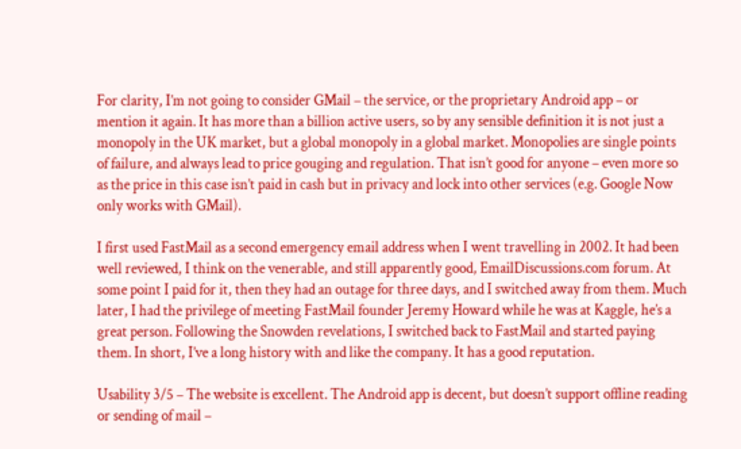For clarity, I’m not going to consider GMail – the service, or the proprietary Android app – or mention it again. It has more than a billion active users, so by any sensible definition it is not just a monopoly in the UK market, but a global monopoly in a global market. Monopolies are single points of failure, and always lead to price gouging and regulation. That isn’t good for anyone – even more so as the price in this case isn’t paid in cash but in privacy and lock into other services (e.g. Google Now only works with GMail).

I first used FastMail as a second emergency email address when I went travelling in 2002. It had been well reviewed, I think on the venerable, and still apparently good, EmailDiscussions.com forum. At some point I paid for it, then they had an outage for three days, and I switched away from them. Much later, I had the privilege of meeting FastMail founder Jeremy Howard while he was at Kaggle, he’s a great person. Following the Snowden revelations, I switched back to FastMail and started paying them. In short, I’ve a long history with and like the company. It has a good reputation.

Usability 3/5 – The website is excellent. The Android app is decent, but doesn’t support offline reading or sending of mail –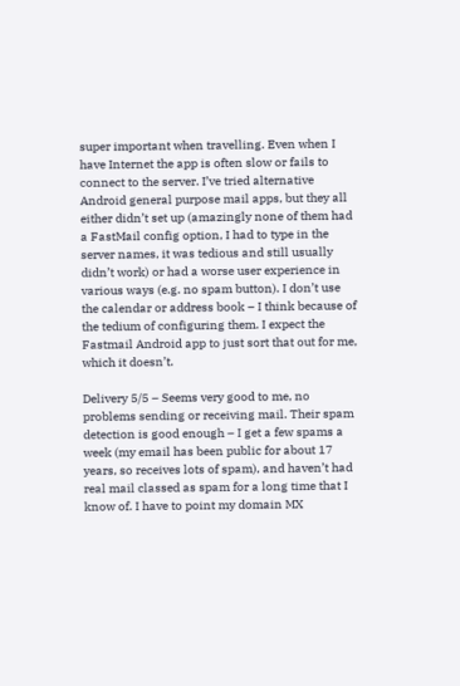super important when travelling. Even when I have Internet the app is often slow or fails to connect to the server. I’ve tried alternative Android general purpose mail apps, but they all either didn’t set up (amazingly none of them had a FastMail config option, I had to type in the server names, it was tedious and still usually didn’t work) or had a worse user experience in various ways (e.g. no spam button). I don’t use the calendar or address book – I think because of the tedium of configuring them. I expect the Fastmail Android app to just sort that out for me, which it doesn’t.

Delivery 5/5 – Seems very good to me, no problems sending or receiving mail. Their spam detection is good enough – I get a few spams a week (my email has been public for about 17 years, so receives lots of spam), and haven’t had real mail classed as spam for a long time that I know of. I have to point my domain MX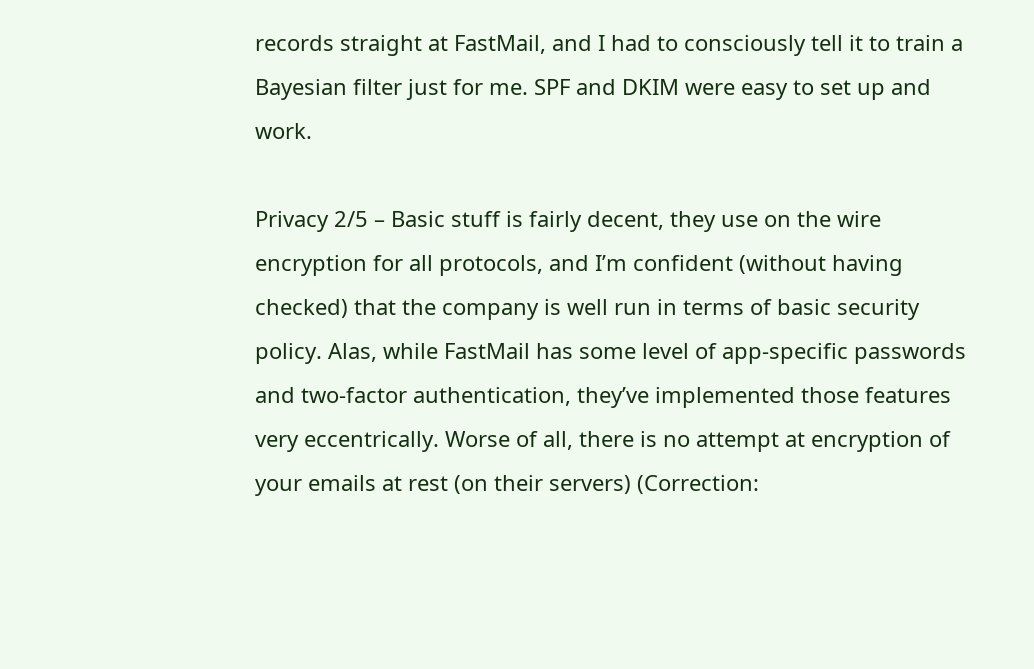records straight at FastMail, and I had to consciously tell it to train a Bayesian filter just for me. SPF and DKIM were easy to set up and work.

Privacy 2/5 – Basic stuff is fairly decent, they use on the wire encryption for all protocols, and I’m confident (without having checked) that the company is well run in terms of basic security policy. Alas, while FastMail has some level of app-specific passwords and two-factor authentication, they’ve implemented those features very eccentrically. Worse of all, there is no attempt at encryption of your emails at rest (on their servers) (Correction: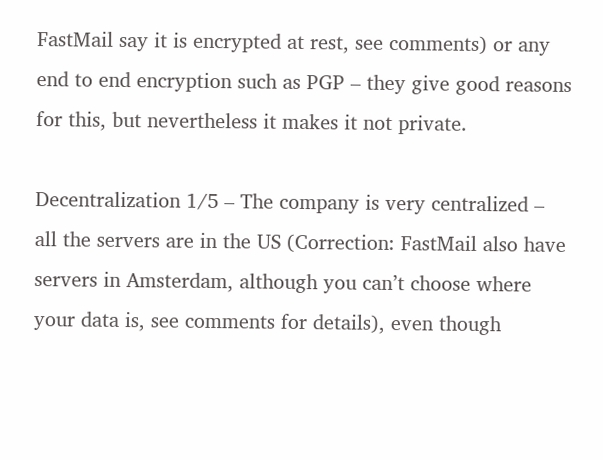FastMail say it is encrypted at rest, see comments) or any end to end encryption such as PGP – they give good reasons for this, but nevertheless it makes it not private.

Decentralization 1/5 – The company is very centralized – all the servers are in the US (Correction: FastMail also have servers in Amsterdam, although you can’t choose where your data is, see comments for details), even though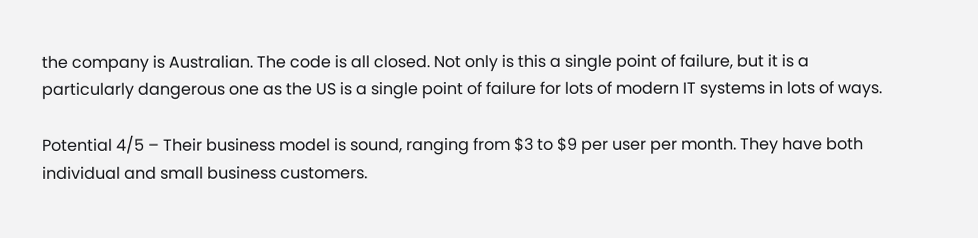the company is Australian. The code is all closed. Not only is this a single point of failure, but it is a particularly dangerous one as the US is a single point of failure for lots of modern IT systems in lots of ways.

Potential 4/5 – Their business model is sound, ranging from $3 to $9 per user per month. They have both individual and small business customers.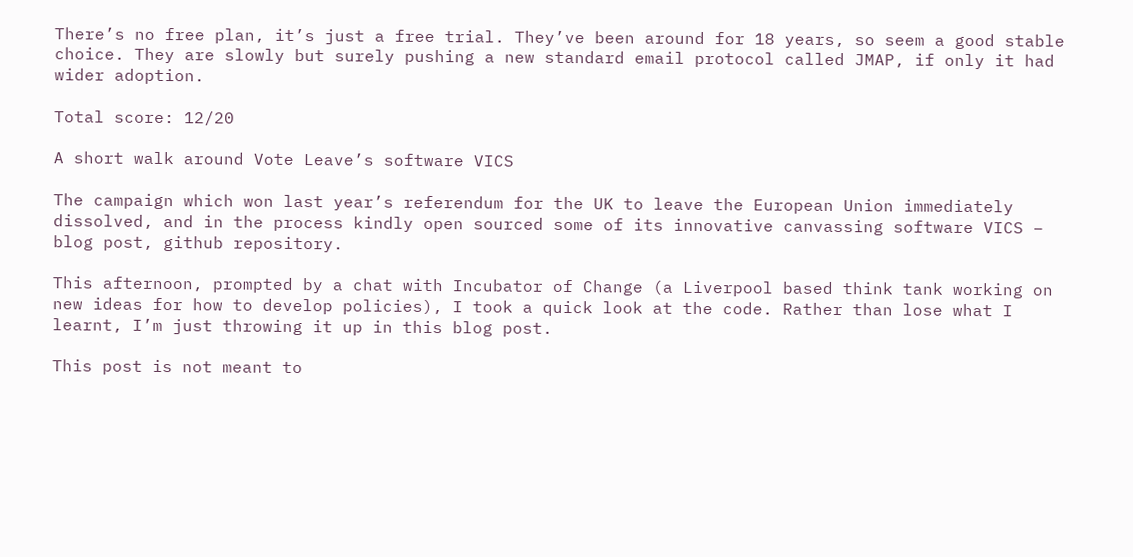There’s no free plan, it’s just a free trial. They’ve been around for 18 years, so seem a good stable choice. They are slowly but surely pushing a new standard email protocol called JMAP, if only it had wider adoption.

Total score: 12/20

A short walk around Vote Leave’s software VICS

The campaign which won last year’s referendum for the UK to leave the European Union immediately dissolved, and in the process kindly open sourced some of its innovative canvassing software VICS – blog post, github repository.

This afternoon, prompted by a chat with Incubator of Change (a Liverpool based think tank working on new ideas for how to develop policies), I took a quick look at the code. Rather than lose what I learnt, I’m just throwing it up in this blog post.

This post is not meant to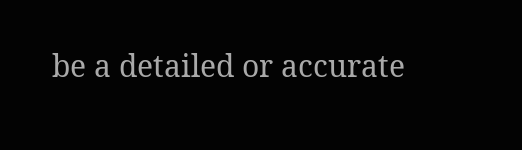be a detailed or accurate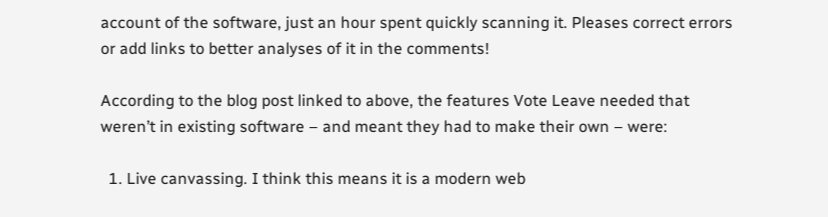account of the software, just an hour spent quickly scanning it. Pleases correct errors or add links to better analyses of it in the comments!

According to the blog post linked to above, the features Vote Leave needed that weren’t in existing software – and meant they had to make their own – were:

  1. Live canvassing. I think this means it is a modern web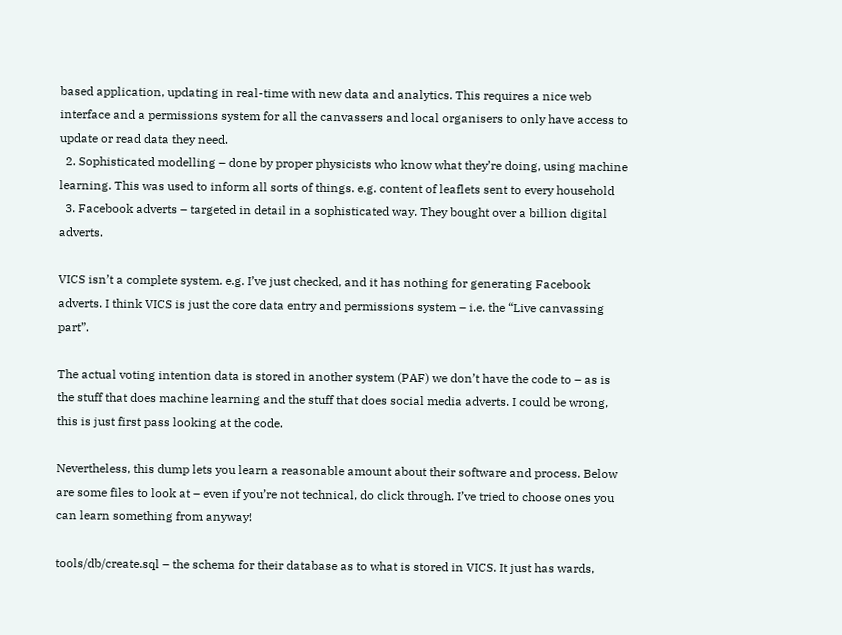based application, updating in real-time with new data and analytics. This requires a nice web interface and a permissions system for all the canvassers and local organisers to only have access to update or read data they need.
  2. Sophisticated modelling – done by proper physicists who know what they’re doing, using machine learning. This was used to inform all sorts of things. e.g. content of leaflets sent to every household
  3. Facebook adverts – targeted in detail in a sophisticated way. They bought over a billion digital adverts.

VICS isn’t a complete system. e.g. I’ve just checked, and it has nothing for generating Facebook adverts. I think VICS is just the core data entry and permissions system – i.e. the “Live canvassing part”.

The actual voting intention data is stored in another system (PAF) we don’t have the code to – as is the stuff that does machine learning and the stuff that does social media adverts. I could be wrong, this is just first pass looking at the code.

Nevertheless, this dump lets you learn a reasonable amount about their software and process. Below are some files to look at – even if you’re not technical, do click through. I’ve tried to choose ones you can learn something from anyway!

tools/db/create.sql – the schema for their database as to what is stored in VICS. It just has wards,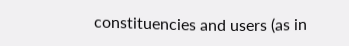constituencies and users (as in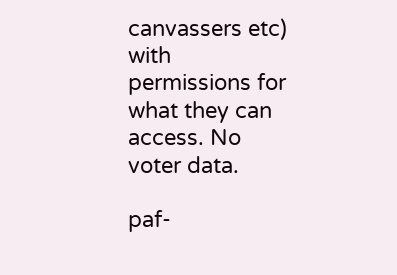canvassers etc) with permissions for what they can access. No voter data.

paf-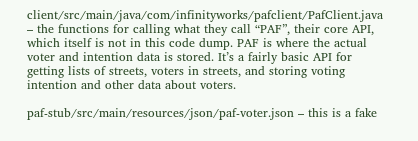client/src/main/java/com/infinityworks/pafclient/PafClient.java – the functions for calling what they call “PAF”, their core API, which itself is not in this code dump. PAF is where the actual voter and intention data is stored. It’s a fairly basic API for getting lists of streets, voters in streets, and storing voting intention and other data about voters.

paf-stub/src/main/resources/json/paf-voter.json – this is a fake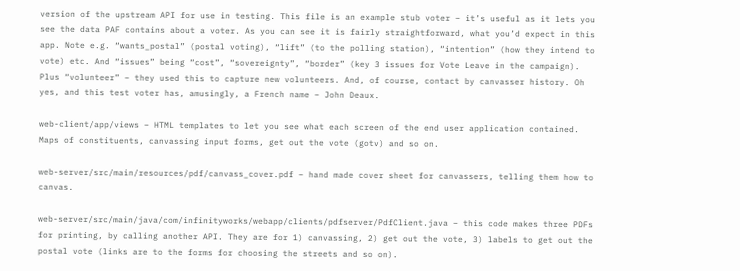version of the upstream API for use in testing. This file is an example stub voter – it’s useful as it lets you see the data PAF contains about a voter. As you can see it is fairly straightforward, what you’d expect in this app. Note e.g. “wants_postal” (postal voting), “lift” (to the polling station), “intention” (how they intend to vote) etc. And “issues” being “cost”, “sovereignty”, “border” (key 3 issues for Vote Leave in the campaign). Plus “volunteer” – they used this to capture new volunteers. And, of course, contact by canvasser history. Oh yes, and this test voter has, amusingly, a French name – John Deaux.

web-client/app/views – HTML templates to let you see what each screen of the end user application contained. Maps of constituents, canvassing input forms, get out the vote (gotv) and so on.

web-server/src/main/resources/pdf/canvass_cover.pdf – hand made cover sheet for canvassers, telling them how to canvas.

web-server/src/main/java/com/infinityworks/webapp/clients/pdfserver/PdfClient.java – this code makes three PDFs for printing, by calling another API. They are for 1) canvassing, 2) get out the vote, 3) labels to get out the postal vote (links are to the forms for choosing the streets and so on).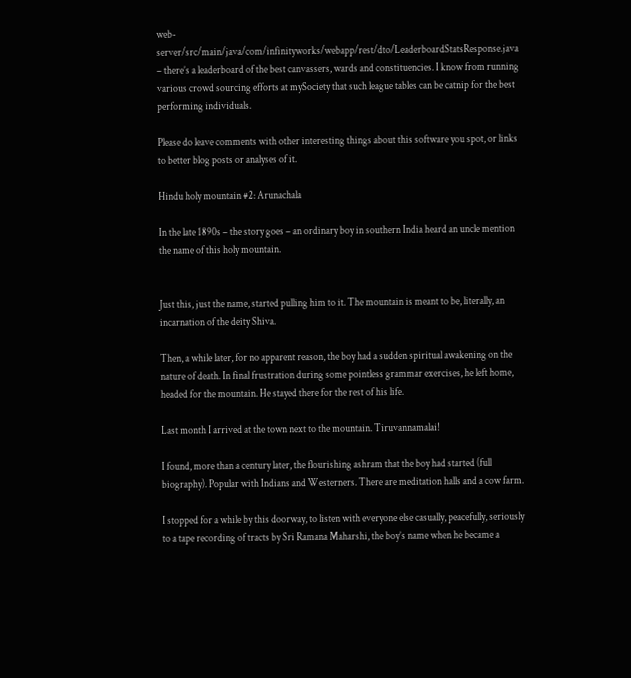web-server/src/main/java/com/infinityworks/webapp/rest/dto/LeaderboardStatsResponse.java – there’s a leaderboard of the best canvassers, wards and constituencies. I know from running various crowd sourcing efforts at mySociety that such league tables can be catnip for the best performing individuals.

Please do leave comments with other interesting things about this software you spot, or links to better blog posts or analyses of it.

Hindu holy mountain #2: Arunachala

In the late 1890s – the story goes – an ordinary boy in southern India heard an uncle mention the name of this holy mountain.


Just this, just the name, started pulling him to it. The mountain is meant to be, literally, an incarnation of the deity Shiva.

Then, a while later, for no apparent reason, the boy had a sudden spiritual awakening on the nature of death. In final frustration during some pointless grammar exercises, he left home, headed for the mountain. He stayed there for the rest of his life.

Last month I arrived at the town next to the mountain. Tiruvannamalai!

I found, more than a century later, the flourishing ashram that the boy had started (full biography). Popular with Indians and Westerners. There are meditation halls and a cow farm.

I stopped for a while by this doorway, to listen with everyone else casually, peacefully, seriously to a tape recording of tracts by Sri Ramana Maharshi, the boy’s name when he became a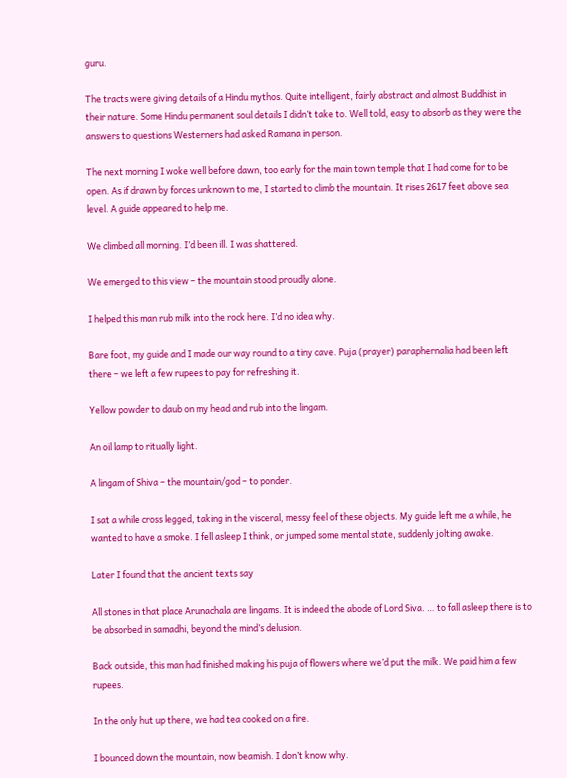guru.

The tracts were giving details of a Hindu mythos. Quite intelligent, fairly abstract and almost Buddhist in their nature. Some Hindu permanent soul details I didn’t take to. Well told, easy to absorb as they were the answers to questions Westerners had asked Ramana in person.

The next morning I woke well before dawn, too early for the main town temple that I had come for to be open. As if drawn by forces unknown to me, I started to climb the mountain. It rises 2617 feet above sea level. A guide appeared to help me.

We climbed all morning. I’d been ill. I was shattered.

We emerged to this view – the mountain stood proudly alone.

I helped this man rub milk into the rock here. I’d no idea why.

Bare foot, my guide and I made our way round to a tiny cave. Puja (prayer) paraphernalia had been left there – we left a few rupees to pay for refreshing it.

Yellow powder to daub on my head and rub into the lingam.

An oil lamp to ritually light.

A lingam of Shiva – the mountain/god – to ponder.

I sat a while cross legged, taking in the visceral, messy feel of these objects. My guide left me a while, he wanted to have a smoke. I fell asleep I think, or jumped some mental state, suddenly jolting awake.

Later I found that the ancient texts say

All stones in that place Arunachala are lingams. It is indeed the abode of Lord Siva. … to fall asleep there is to be absorbed in samadhi, beyond the mind’s delusion.

Back outside, this man had finished making his puja of flowers where we’d put the milk. We paid him a few rupees.

In the only hut up there, we had tea cooked on a fire.

I bounced down the mountain, now beamish. I don’t know why.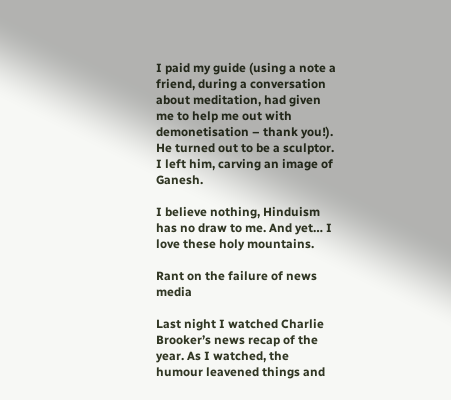I paid my guide (using a note a friend, during a conversation about meditation, had given me to help me out with demonetisation – thank you!). He turned out to be a sculptor. I left him, carving an image of Ganesh.

I believe nothing, Hinduism has no draw to me. And yet… I love these holy mountains.

Rant on the failure of news media

Last night I watched Charlie Brooker’s news recap of the year. As I watched, the humour leavened things and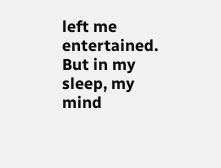left me entertained. But in my sleep, my mind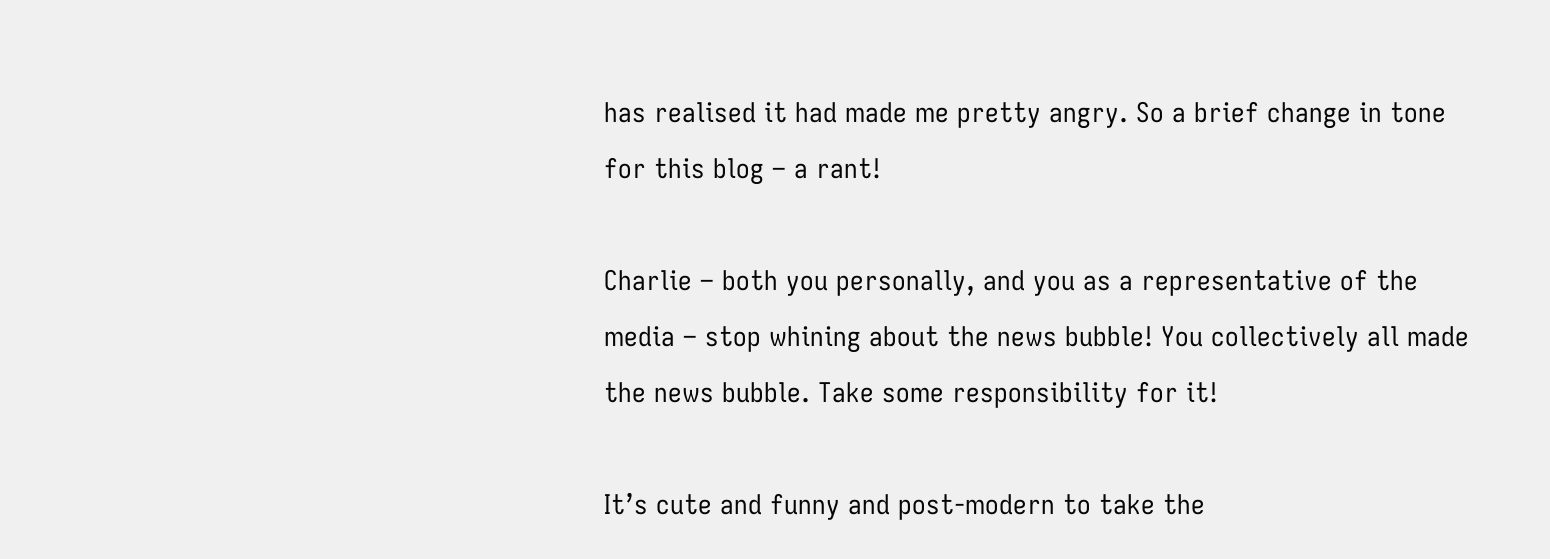has realised it had made me pretty angry. So a brief change in tone for this blog – a rant!

Charlie – both you personally, and you as a representative of the media – stop whining about the news bubble! You collectively all made the news bubble. Take some responsibility for it!

It’s cute and funny and post-modern to take the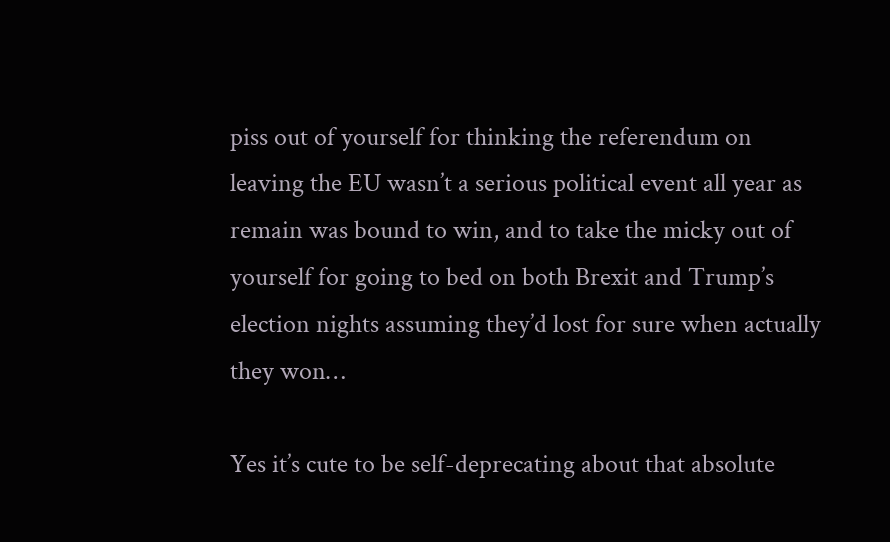piss out of yourself for thinking the referendum on leaving the EU wasn’t a serious political event all year as remain was bound to win, and to take the micky out of yourself for going to bed on both Brexit and Trump’s election nights assuming they’d lost for sure when actually they won…

Yes it’s cute to be self-deprecating about that absolute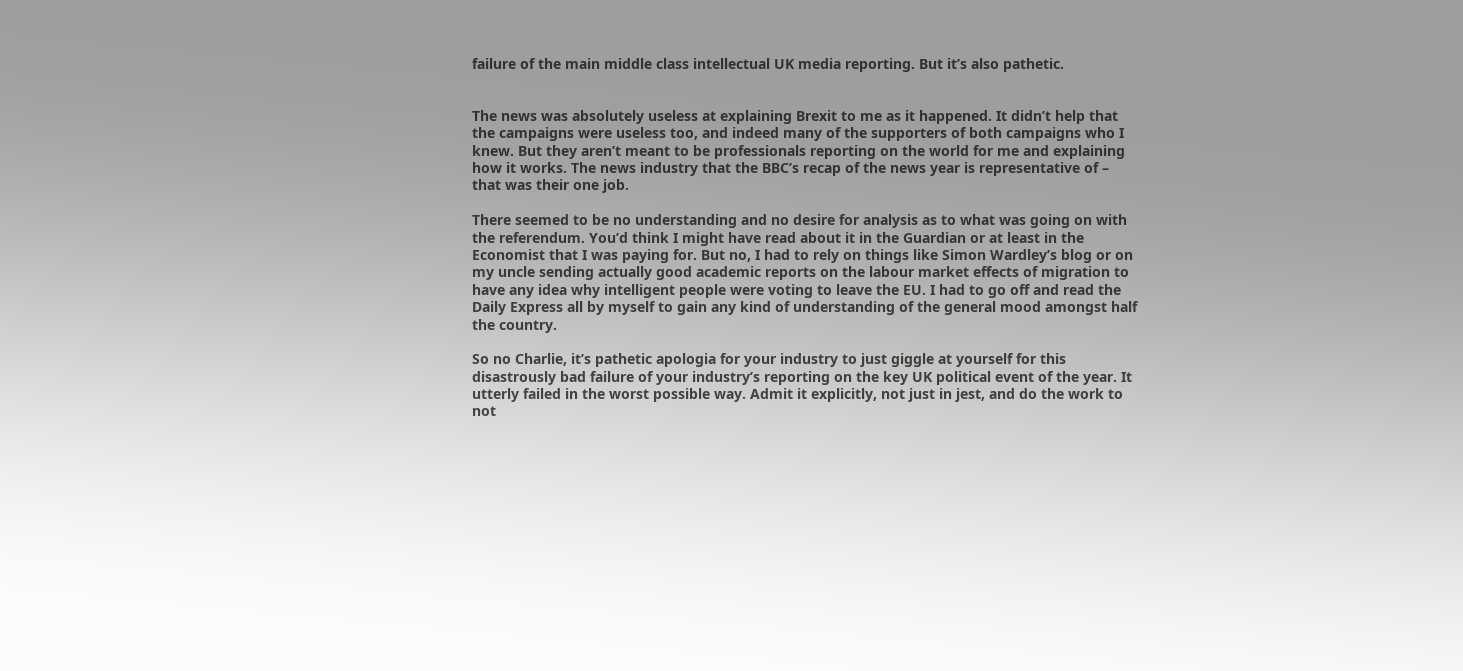failure of the main middle class intellectual UK media reporting. But it’s also pathetic.


The news was absolutely useless at explaining Brexit to me as it happened. It didn’t help that the campaigns were useless too, and indeed many of the supporters of both campaigns who I knew. But they aren’t meant to be professionals reporting on the world for me and explaining how it works. The news industry that the BBC’s recap of the news year is representative of – that was their one job.

There seemed to be no understanding and no desire for analysis as to what was going on with the referendum. You’d think I might have read about it in the Guardian or at least in the Economist that I was paying for. But no, I had to rely on things like Simon Wardley’s blog or on my uncle sending actually good academic reports on the labour market effects of migration to have any idea why intelligent people were voting to leave the EU. I had to go off and read the Daily Express all by myself to gain any kind of understanding of the general mood amongst half the country.

So no Charlie, it’s pathetic apologia for your industry to just giggle at yourself for this disastrously bad failure of your industry’s reporting on the key UK political event of the year. It utterly failed in the worst possible way. Admit it explicitly, not just in jest, and do the work to not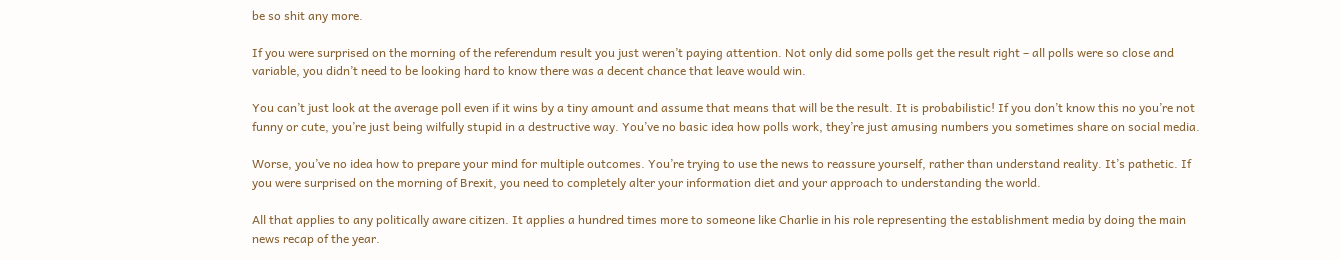be so shit any more.

If you were surprised on the morning of the referendum result you just weren’t paying attention. Not only did some polls get the result right – all polls were so close and variable, you didn’t need to be looking hard to know there was a decent chance that leave would win.

You can’t just look at the average poll even if it wins by a tiny amount and assume that means that will be the result. It is probabilistic! If you don’t know this no you’re not funny or cute, you’re just being wilfully stupid in a destructive way. You’ve no basic idea how polls work, they’re just amusing numbers you sometimes share on social media.

Worse, you’ve no idea how to prepare your mind for multiple outcomes. You’re trying to use the news to reassure yourself, rather than understand reality. It’s pathetic. If you were surprised on the morning of Brexit, you need to completely alter your information diet and your approach to understanding the world.

All that applies to any politically aware citizen. It applies a hundred times more to someone like Charlie in his role representing the establishment media by doing the main news recap of the year.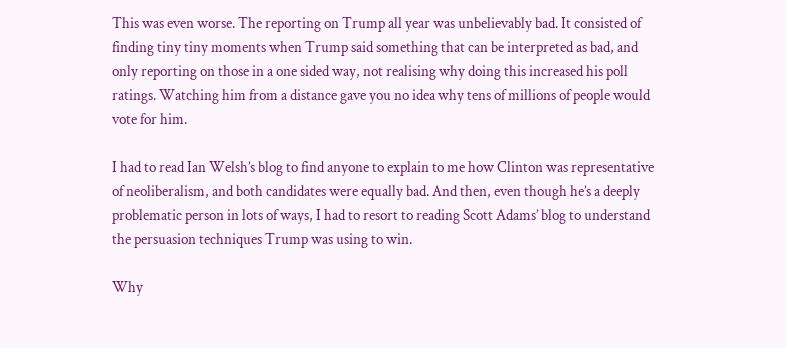This was even worse. The reporting on Trump all year was unbelievably bad. It consisted of finding tiny tiny moments when Trump said something that can be interpreted as bad, and only reporting on those in a one sided way, not realising why doing this increased his poll ratings. Watching him from a distance gave you no idea why tens of millions of people would vote for him.

I had to read Ian Welsh’s blog to find anyone to explain to me how Clinton was representative of neoliberalism, and both candidates were equally bad. And then, even though he’s a deeply problematic person in lots of ways, I had to resort to reading Scott Adams’ blog to understand the persuasion techniques Trump was using to win.

Why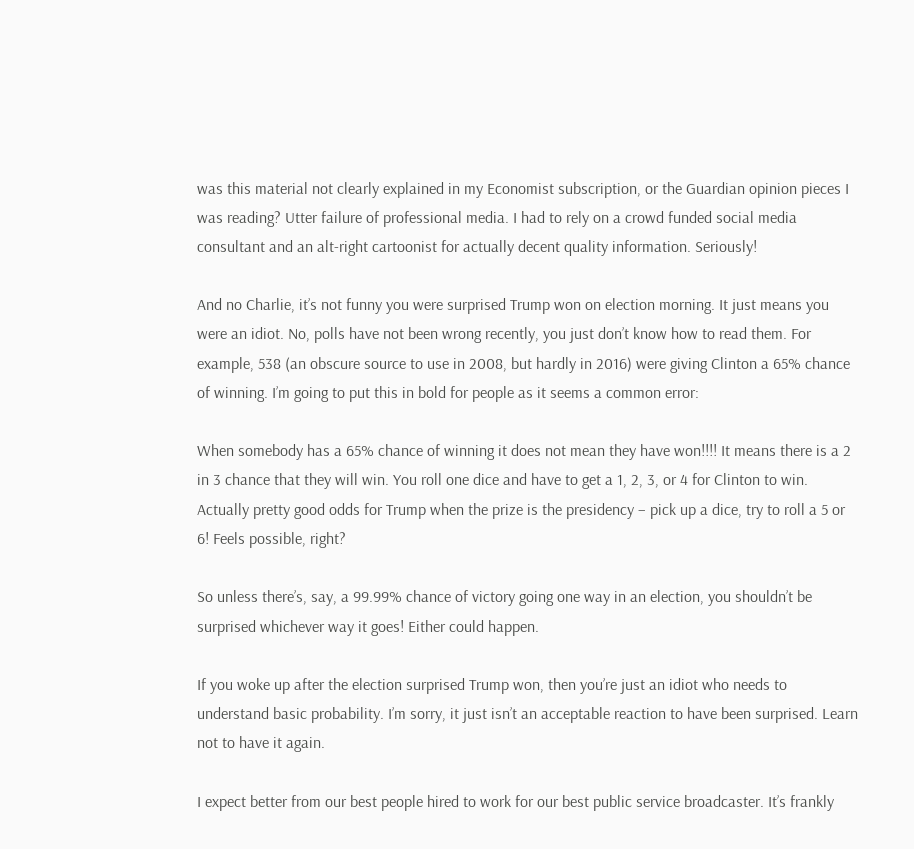was this material not clearly explained in my Economist subscription, or the Guardian opinion pieces I was reading? Utter failure of professional media. I had to rely on a crowd funded social media consultant and an alt-right cartoonist for actually decent quality information. Seriously!

And no Charlie, it’s not funny you were surprised Trump won on election morning. It just means you were an idiot. No, polls have not been wrong recently, you just don’t know how to read them. For example, 538 (an obscure source to use in 2008, but hardly in 2016) were giving Clinton a 65% chance of winning. I’m going to put this in bold for people as it seems a common error:

When somebody has a 65% chance of winning it does not mean they have won!!!! It means there is a 2 in 3 chance that they will win. You roll one dice and have to get a 1, 2, 3, or 4 for Clinton to win. Actually pretty good odds for Trump when the prize is the presidency – pick up a dice, try to roll a 5 or 6! Feels possible, right?

So unless there’s, say, a 99.99% chance of victory going one way in an election, you shouldn’t be surprised whichever way it goes! Either could happen.

If you woke up after the election surprised Trump won, then you’re just an idiot who needs to understand basic probability. I’m sorry, it just isn’t an acceptable reaction to have been surprised. Learn not to have it again.

I expect better from our best people hired to work for our best public service broadcaster. It’s frankly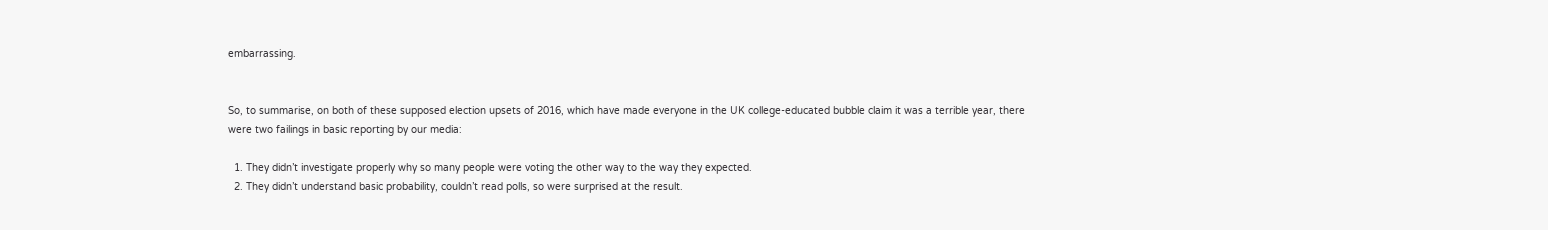embarrassing.


So, to summarise, on both of these supposed election upsets of 2016, which have made everyone in the UK college-educated bubble claim it was a terrible year, there were two failings in basic reporting by our media:

  1. They didn’t investigate properly why so many people were voting the other way to the way they expected.
  2. They didn’t understand basic probability, couldn’t read polls, so were surprised at the result.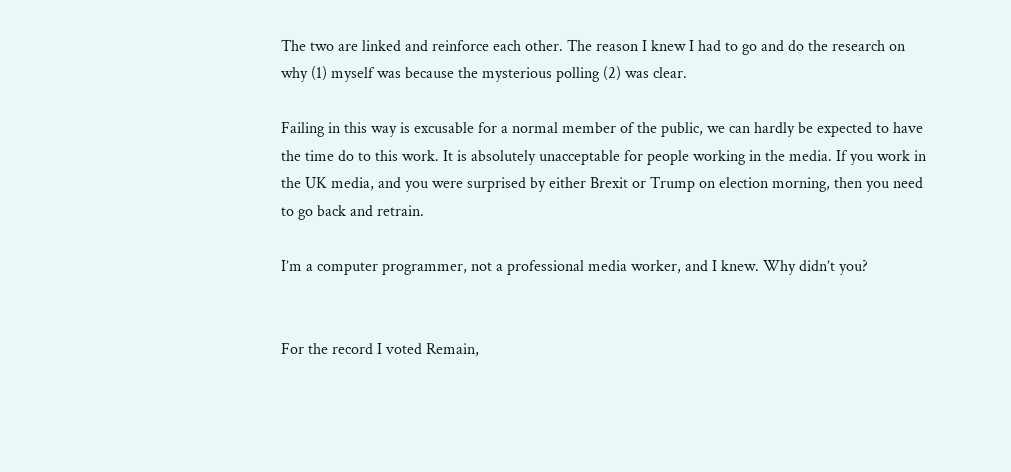The two are linked and reinforce each other. The reason I knew I had to go and do the research on why (1) myself was because the mysterious polling (2) was clear.

Failing in this way is excusable for a normal member of the public, we can hardly be expected to have the time do to this work. It is absolutely unacceptable for people working in the media. If you work in the UK media, and you were surprised by either Brexit or Trump on election morning, then you need to go back and retrain.

I’m a computer programmer, not a professional media worker, and I knew. Why didn’t you?


For the record I voted Remain,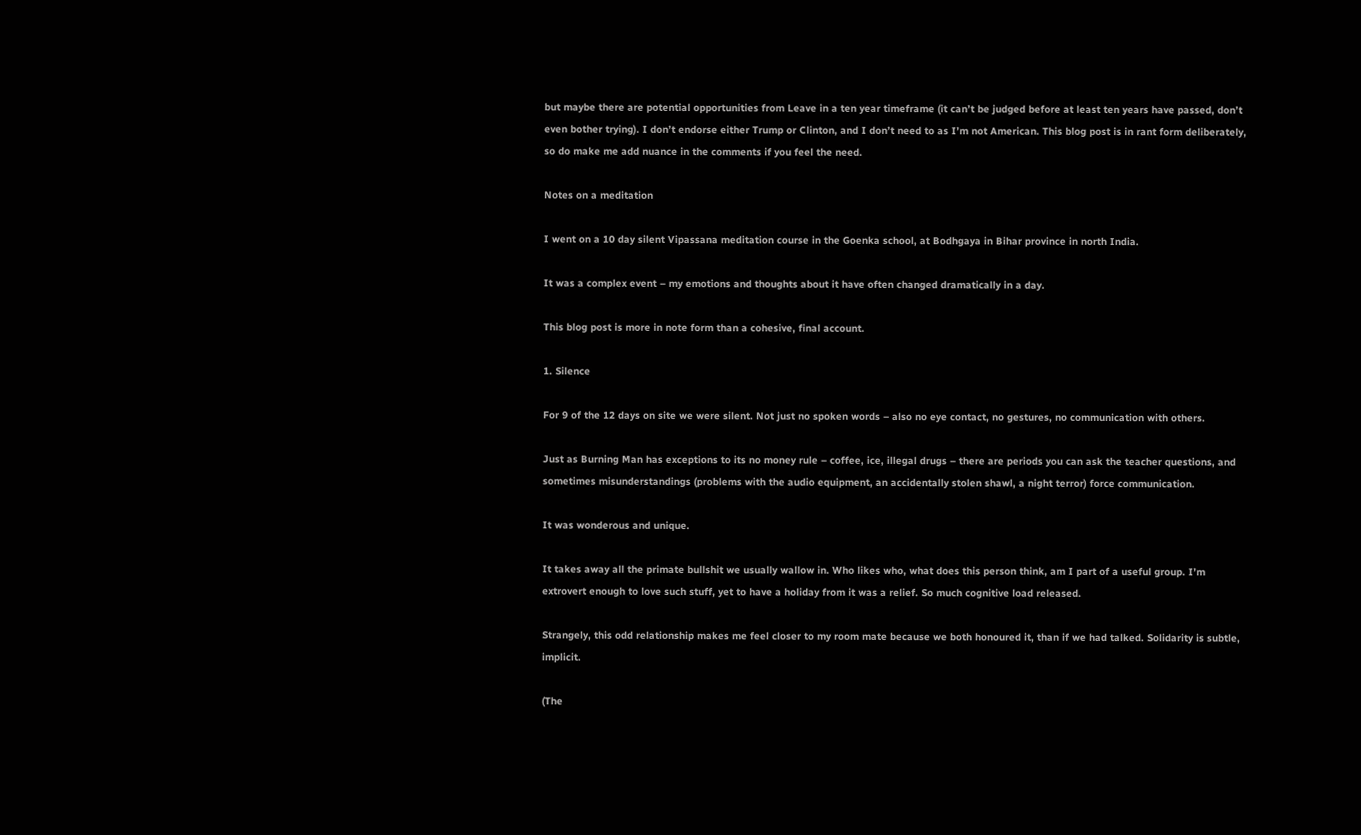but maybe there are potential opportunities from Leave in a ten year timeframe (it can’t be judged before at least ten years have passed, don’t even bother trying). I don’t endorse either Trump or Clinton, and I don’t need to as I’m not American. This blog post is in rant form deliberately, so do make me add nuance in the comments if you feel the need.

Notes on a meditation

I went on a 10 day silent Vipassana meditation course in the Goenka school, at Bodhgaya in Bihar province in north India.

It was a complex event – my emotions and thoughts about it have often changed dramatically in a day.

This blog post is more in note form than a cohesive, final account.

1. Silence

For 9 of the 12 days on site we were silent. Not just no spoken words – also no eye contact, no gestures, no communication with others.

Just as Burning Man has exceptions to its no money rule – coffee, ice, illegal drugs – there are periods you can ask the teacher questions, and sometimes misunderstandings (problems with the audio equipment, an accidentally stolen shawl, a night terror) force communication.

It was wonderous and unique.

It takes away all the primate bullshit we usually wallow in. Who likes who, what does this person think, am I part of a useful group. I’m extrovert enough to love such stuff, yet to have a holiday from it was a relief. So much cognitive load released.

Strangely, this odd relationship makes me feel closer to my room mate because we both honoured it, than if we had talked. Solidarity is subtle, implicit.

(The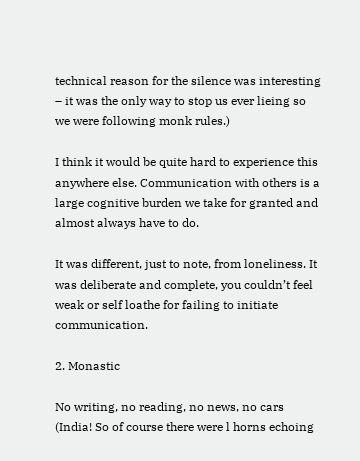technical reason for the silence was interesting – it was the only way to stop us ever lieing so we were following monk rules.)

I think it would be quite hard to experience this anywhere else. Communication with others is a large cognitive burden we take for granted and almost always have to do.

It was different, just to note, from loneliness. It was deliberate and complete, you couldn’t feel weak or self loathe for failing to initiate communication.

2. Monastic

No writing, no reading, no news, no cars (India! So of course there were l horns echoing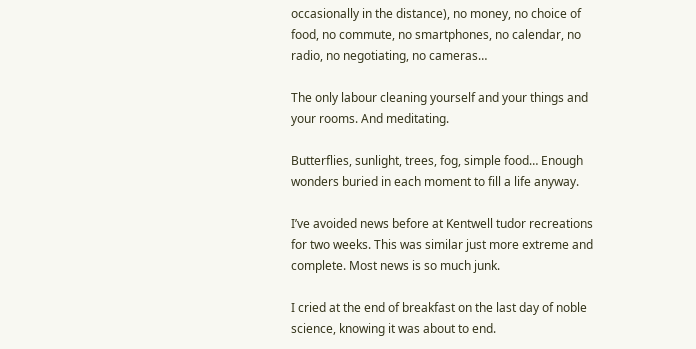occasionally in the distance), no money, no choice of food, no commute, no smartphones, no calendar, no radio, no negotiating, no cameras…

The only labour cleaning yourself and your things and your rooms. And meditating.

Butterflies, sunlight, trees, fog, simple food… Enough wonders buried in each moment to fill a life anyway.

I’ve avoided news before at Kentwell tudor recreations for two weeks. This was similar just more extreme and complete. Most news is so much junk.

I cried at the end of breakfast on the last day of noble science, knowing it was about to end.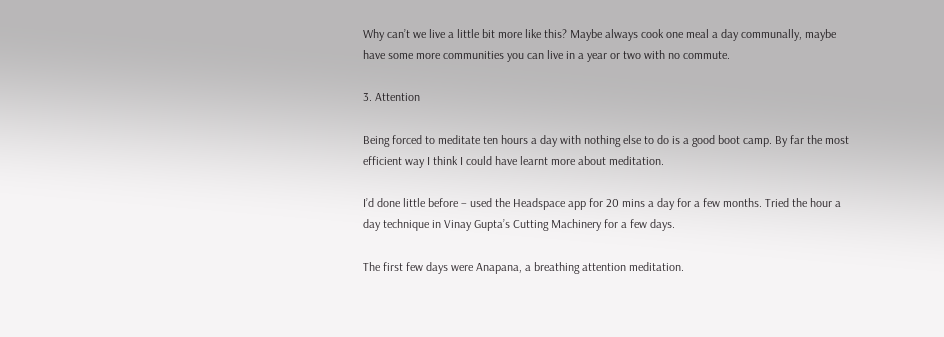Why can’t we live a little bit more like this? Maybe always cook one meal a day communally, maybe have some more communities you can live in a year or two with no commute.

3. Attention

Being forced to meditate ten hours a day with nothing else to do is a good boot camp. By far the most efficient way I think I could have learnt more about meditation.

I’d done little before – used the Headspace app for 20 mins a day for a few months. Tried the hour a day technique in Vinay Gupta’s Cutting Machinery for a few days.

The first few days were Anapana, a breathing attention meditation.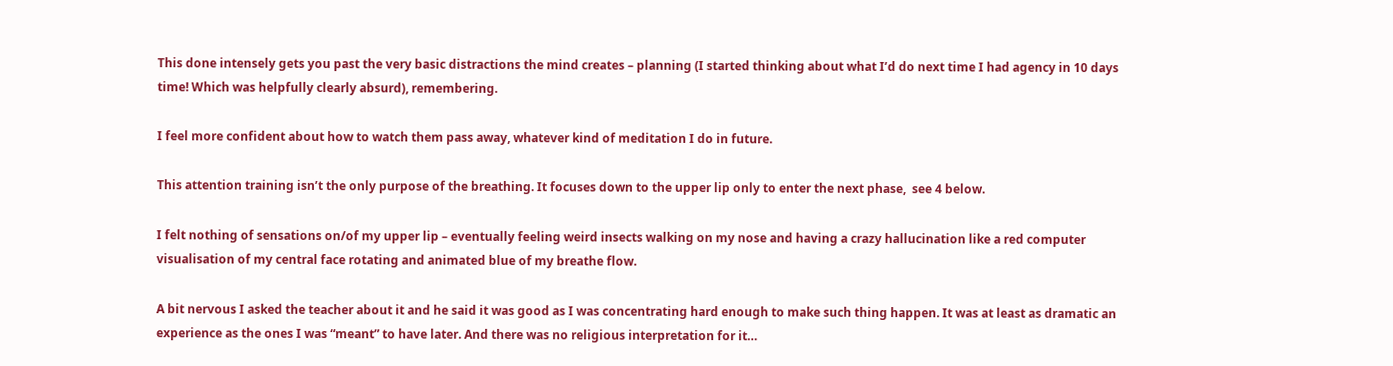This done intensely gets you past the very basic distractions the mind creates – planning (I started thinking about what I’d do next time I had agency in 10 days time! Which was helpfully clearly absurd), remembering.

I feel more confident about how to watch them pass away, whatever kind of meditation I do in future.

This attention training isn’t the only purpose of the breathing. It focuses down to the upper lip only to enter the next phase,  see 4 below.

I felt nothing of sensations on/of my upper lip – eventually feeling weird insects walking on my nose and having a crazy hallucination like a red computer visualisation of my central face rotating and animated blue of my breathe flow.

A bit nervous I asked the teacher about it and he said it was good as I was concentrating hard enough to make such thing happen. It was at least as dramatic an experience as the ones I was “meant” to have later. And there was no religious interpretation for it…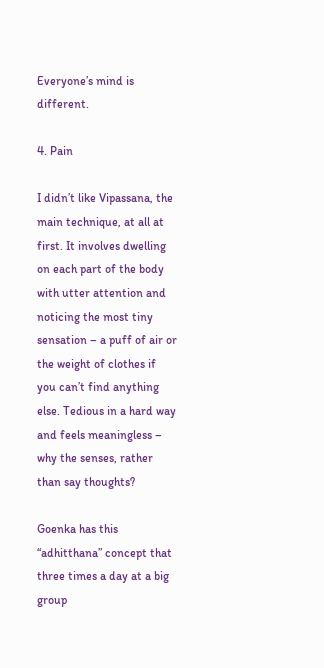Everyone’s mind is different.

4. Pain

I didn’t like Vipassana, the main technique, at all at first. It involves dwelling on each part of the body with utter attention and noticing the most tiny sensation – a puff of air or the weight of clothes if you can’t find anything else. Tedious in a hard way and feels meaningless – why the senses, rather than say thoughts?

Goenka has this “adhitthana” concept that three times a day at a big group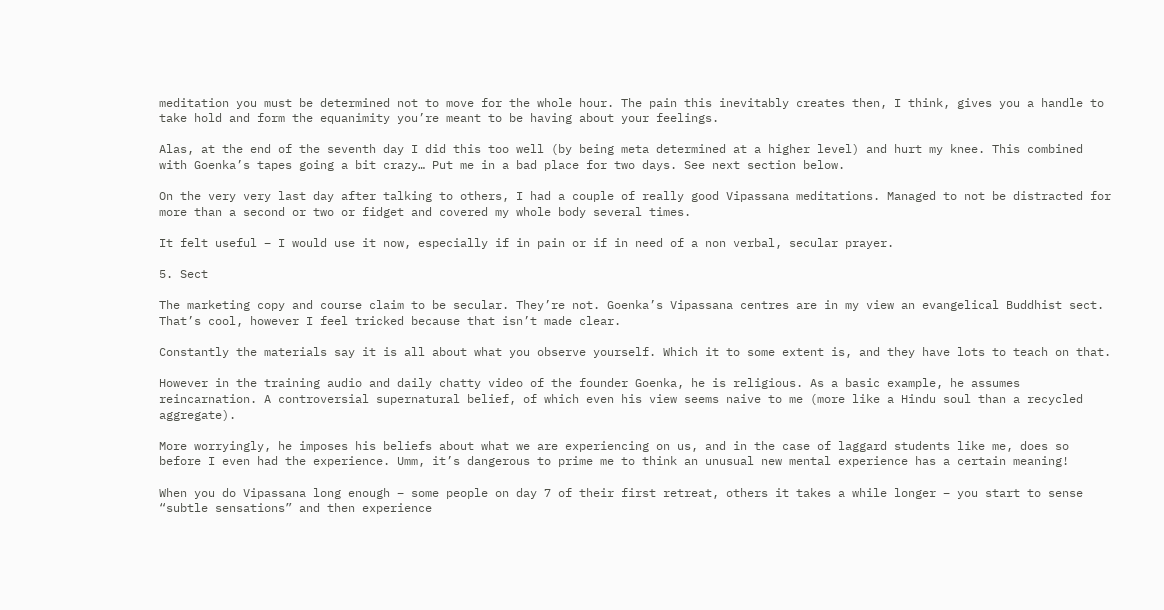meditation you must be determined not to move for the whole hour. The pain this inevitably creates then, I think, gives you a handle to take hold and form the equanimity you’re meant to be having about your feelings.

Alas, at the end of the seventh day I did this too well (by being meta determined at a higher level) and hurt my knee. This combined with Goenka’s tapes going a bit crazy… Put me in a bad place for two days. See next section below.

On the very very last day after talking to others, I had a couple of really good Vipassana meditations. Managed to not be distracted for more than a second or two or fidget and covered my whole body several times.

It felt useful – I would use it now, especially if in pain or if in need of a non verbal, secular prayer.

5. Sect

The marketing copy and course claim to be secular. They’re not. Goenka’s Vipassana centres are in my view an evangelical Buddhist sect. That’s cool, however I feel tricked because that isn’t made clear.

Constantly the materials say it is all about what you observe yourself. Which it to some extent is, and they have lots to teach on that.

However in the training audio and daily chatty video of the founder Goenka, he is religious. As a basic example, he assumes reincarnation. A controversial supernatural belief, of which even his view seems naive to me (more like a Hindu soul than a recycled aggregate).

More worryingly, he imposes his beliefs about what we are experiencing on us, and in the case of laggard students like me, does so before I even had the experience. Umm, it’s dangerous to prime me to think an unusual new mental experience has a certain meaning!

When you do Vipassana long enough – some people on day 7 of their first retreat, others it takes a while longer – you start to sense “subtle sensations” and then experience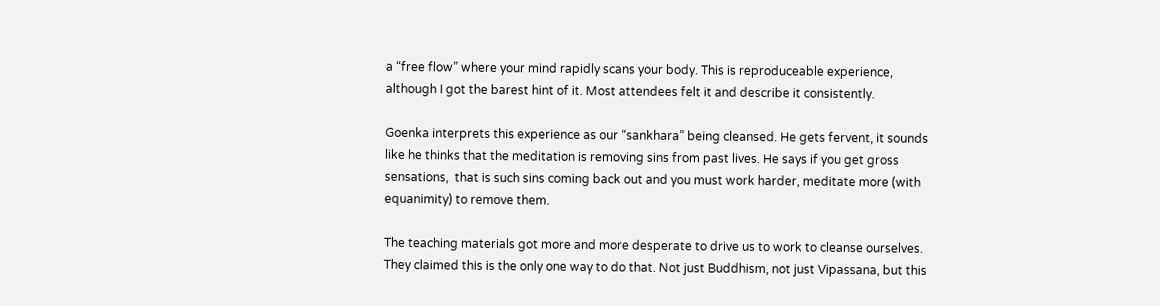a “free flow” where your mind rapidly scans your body. This is reproduceable experience, although I got the barest hint of it. Most attendees felt it and describe it consistently.

Goenka interprets this experience as our “sankhara” being cleansed. He gets fervent, it sounds like he thinks that the meditation is removing sins from past lives. He says if you get gross sensations,  that is such sins coming back out and you must work harder, meditate more (with equanimity) to remove them.

The teaching materials got more and more desperate to drive us to work to cleanse ourselves. They claimed this is the only one way to do that. Not just Buddhism, not just Vipassana, but this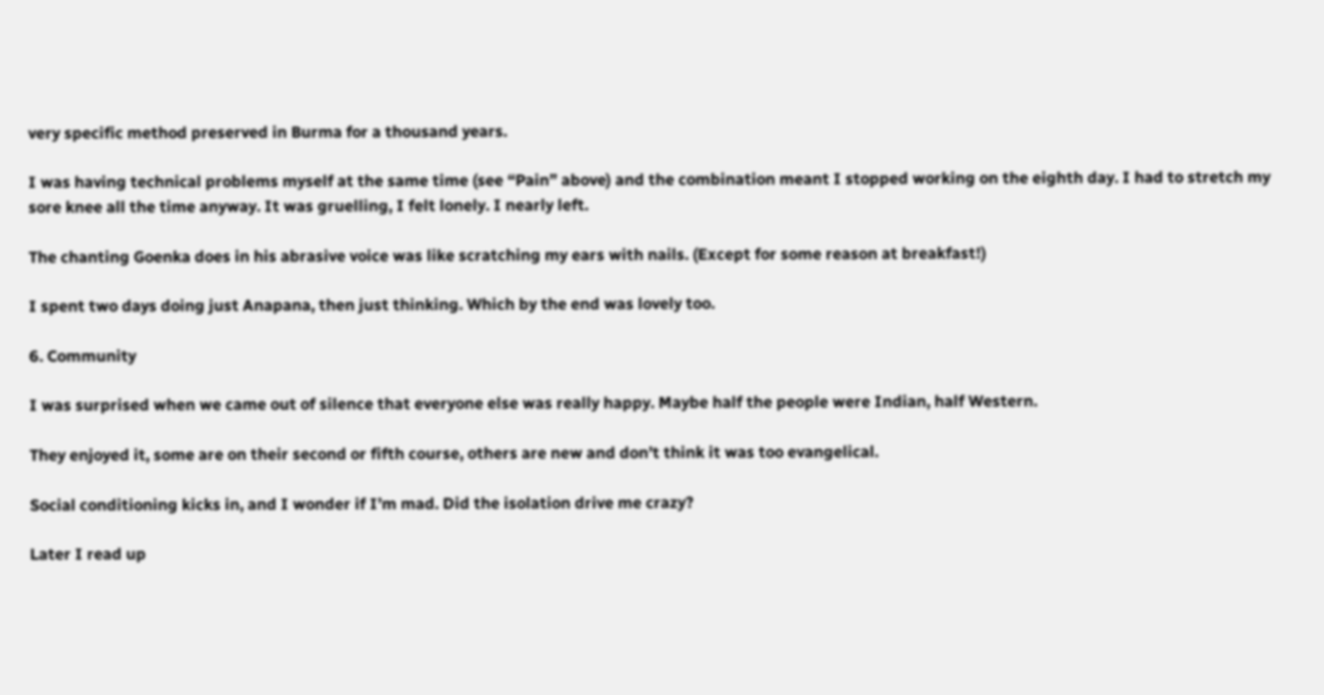very specific method preserved in Burma for a thousand years.

I was having technical problems myself at the same time (see “Pain” above) and the combination meant I stopped working on the eighth day. I had to stretch my sore knee all the time anyway. It was gruelling, I felt lonely. I nearly left.

The chanting Goenka does in his abrasive voice was like scratching my ears with nails. (Except for some reason at breakfast!)

I spent two days doing just Anapana, then just thinking. Which by the end was lovely too.

6. Community

I was surprised when we came out of silence that everyone else was really happy. Maybe half the people were Indian, half Western.

They enjoyed it, some are on their second or fifth course, others are new and don’t think it was too evangelical.

Social conditioning kicks in, and I wonder if I’m mad. Did the isolation drive me crazy?

Later I read up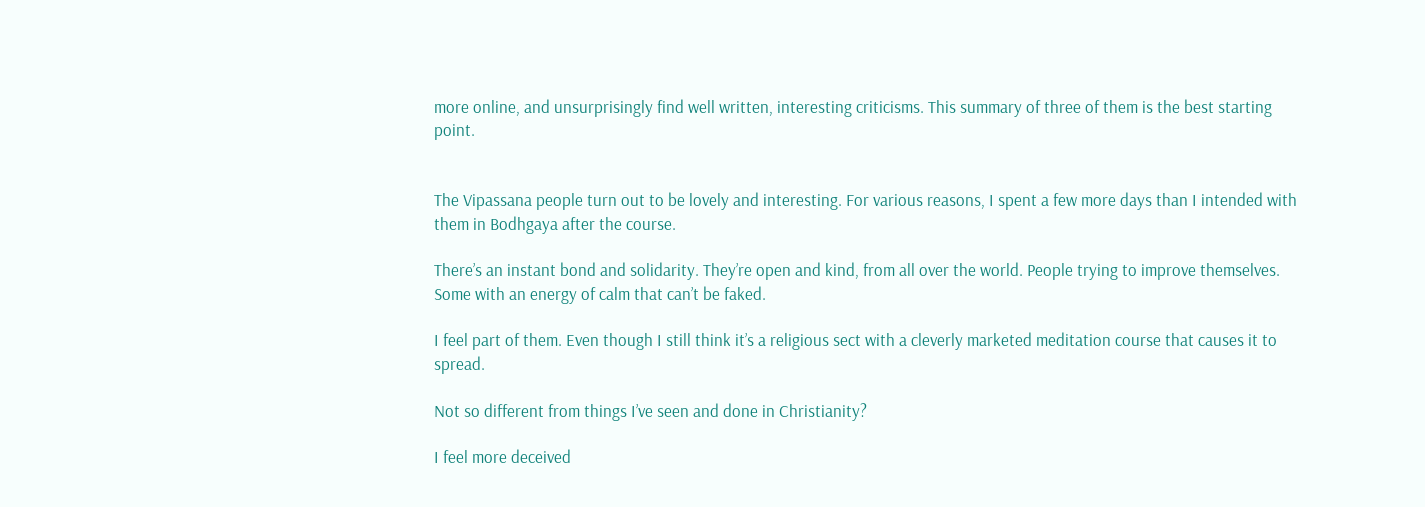more online, and unsurprisingly find well written, interesting criticisms. This summary of three of them is the best starting point.


The Vipassana people turn out to be lovely and interesting. For various reasons, I spent a few more days than I intended with them in Bodhgaya after the course.

There’s an instant bond and solidarity. They’re open and kind, from all over the world. People trying to improve themselves. Some with an energy of calm that can’t be faked.

I feel part of them. Even though I still think it’s a religious sect with a cleverly marketed meditation course that causes it to spread.

Not so different from things I’ve seen and done in Christianity?

I feel more deceived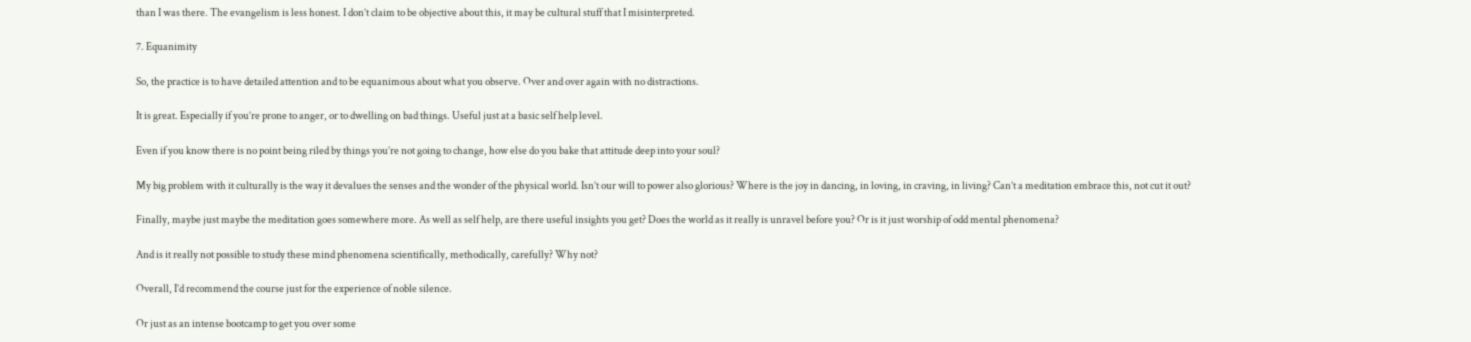than I was there. The evangelism is less honest. I don’t claim to be objective about this, it may be cultural stuff that I misinterpreted.

7. Equanimity

So, the practice is to have detailed attention and to be equanimous about what you observe. Over and over again with no distractions.

It is great. Especially if you’re prone to anger, or to dwelling on bad things. Useful just at a basic self help level.

Even if you know there is no point being riled by things you’re not going to change, how else do you bake that attitude deep into your soul?

My big problem with it culturally is the way it devalues the senses and the wonder of the physical world. Isn’t our will to power also glorious? Where is the joy in dancing, in loving, in craving, in living? Can’t a meditation embrace this, not cut it out?

Finally, maybe just maybe the meditation goes somewhere more. As well as self help, are there useful insights you get? Does the world as it really is unravel before you? Or is it just worship of odd mental phenomena?

And is it really not possible to study these mind phenomena scientifically, methodically, carefully? Why not?

Overall, I’d recommend the course just for the experience of noble silence.

Or just as an intense bootcamp to get you over some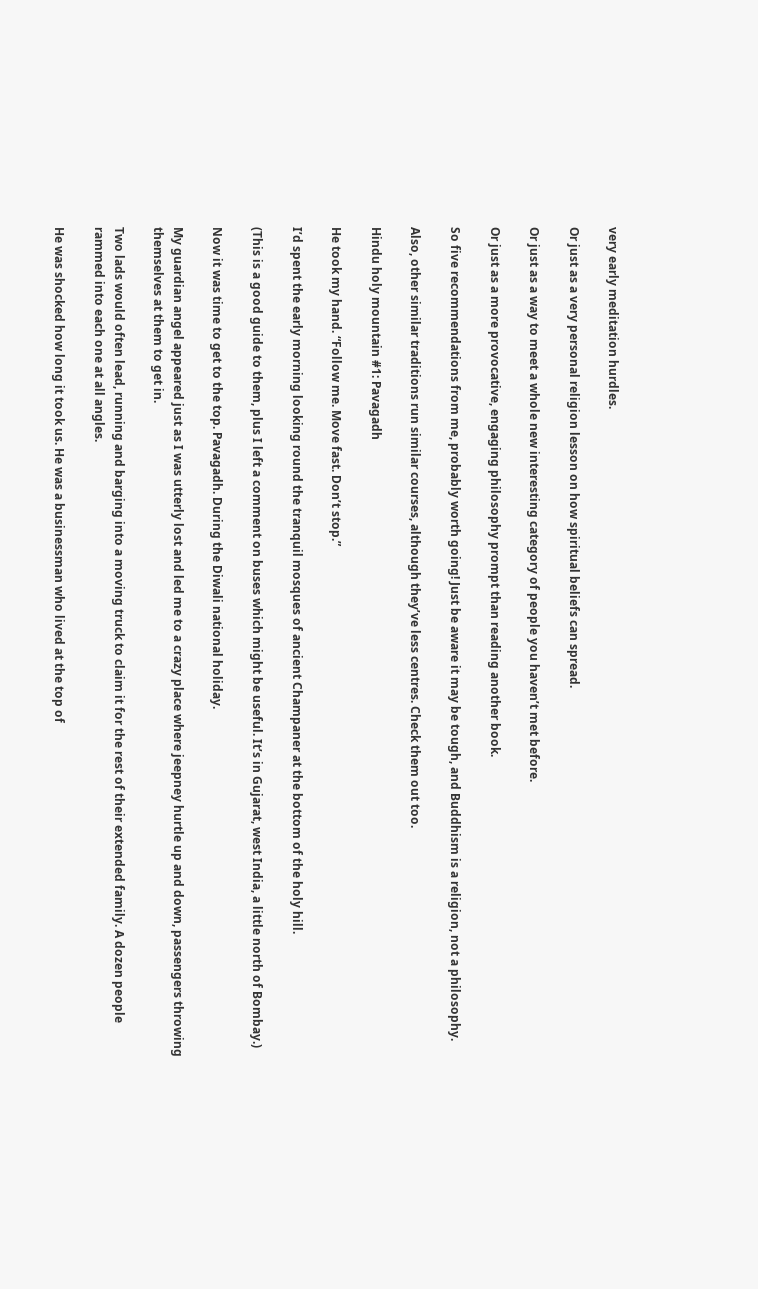very early meditation hurdles.

Or just as a very personal religion lesson on how spiritual beliefs can spread.

Or just as a way to meet a whole new interesting category of people you haven’t met before.

Or just as a more provocative, engaging philosophy prompt than reading another book.

So five recommendations from me, probably worth going! Just be aware it may be tough, and Buddhism is a religion, not a philosophy.

Also, other similar traditions run similar courses, although they’ve less centres. Check them out too.

Hindu holy mountain #1: Pavagadh

He took my hand. “Follow me. Move fast. Don’t stop.”

I’d spent the early morning looking round the tranquil mosques of ancient Champaner at the bottom of the holy hill.

(This is a good guide to them, plus I left a comment on buses which might be useful. It’s in Gujarat, west India, a little north of Bombay.)

Now it was time to get to the top. Pavagadh. During the Diwali national holiday.

My guardian angel appeared just as I was utterly lost and led me to a crazy place where jeepney hurtle up and down, passengers throwing themselves at them to get in.

Two lads would often lead, running and barging into a moving truck to claim it for the rest of their extended family. A dozen people rammed into each one at all angles.

He was shocked how long it took us. He was a businessman who lived at the top of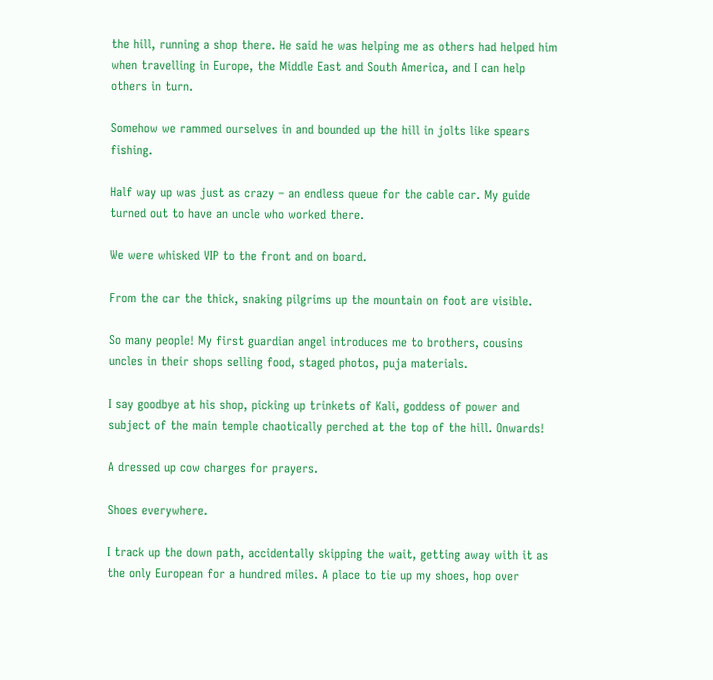the hill, running a shop there. He said he was helping me as others had helped him when travelling in Europe, the Middle East and South America, and I can help others in turn.

Somehow we rammed ourselves in and bounded up the hill in jolts like spears fishing.

Half way up was just as crazy – an endless queue for the cable car. My guide turned out to have an uncle who worked there.

We were whisked VIP to the front and on board.

From the car the thick, snaking pilgrims up the mountain on foot are visible.

So many people! My first guardian angel introduces me to brothers, cousins uncles in their shops selling food, staged photos, puja materials.

I say goodbye at his shop, picking up trinkets of Kali, goddess of power and subject of the main temple chaotically perched at the top of the hill. Onwards!

A dressed up cow charges for prayers.

Shoes everywhere.

I track up the down path, accidentally skipping the wait, getting away with it as the only European for a hundred miles. A place to tie up my shoes, hop over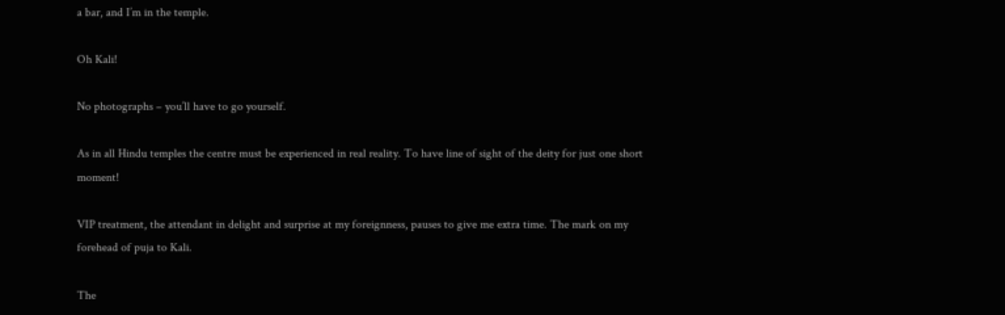a bar, and I’m in the temple.

Oh Kali!

No photographs – you’ll have to go yourself.

As in all Hindu temples the centre must be experienced in real reality. To have line of sight of the deity for just one short moment!

VIP treatment, the attendant in delight and surprise at my foreignness, pauses to give me extra time. The mark on my forehead of puja to Kali.

The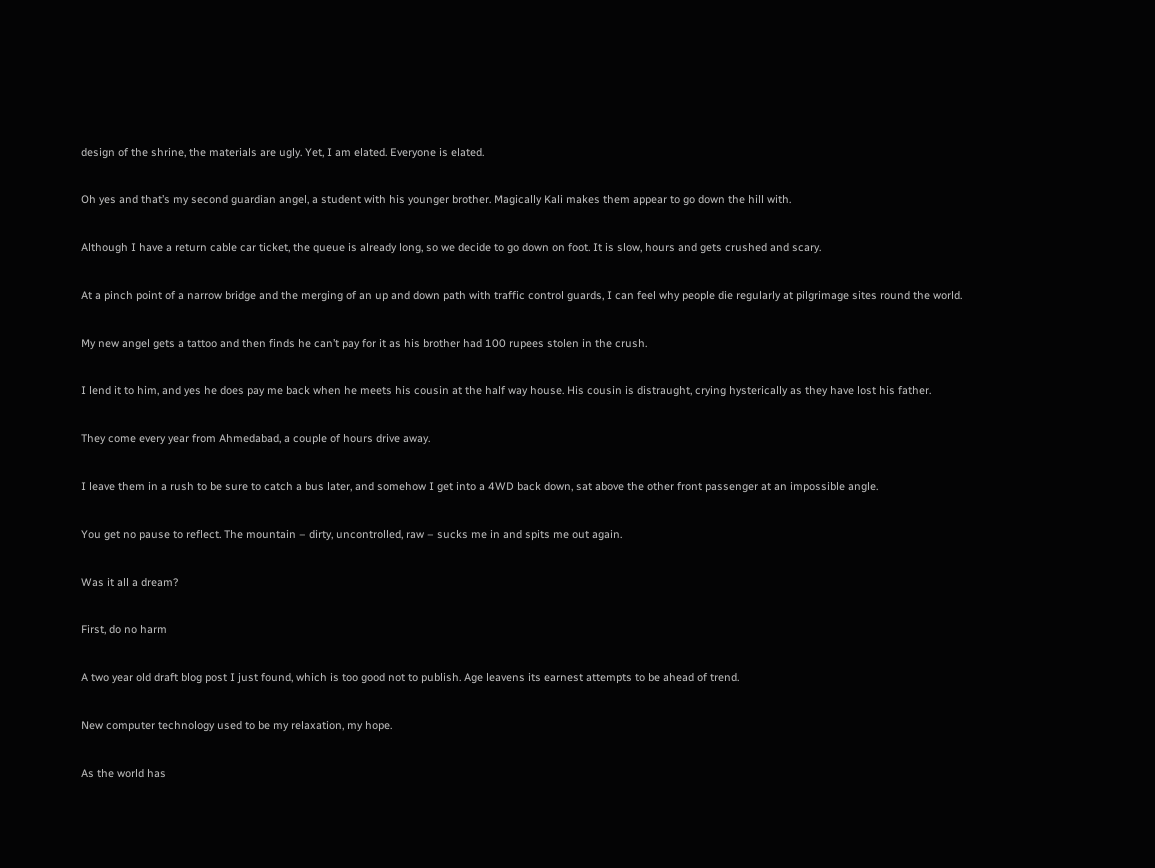design of the shrine, the materials are ugly. Yet, I am elated. Everyone is elated.

Oh yes and that’s my second guardian angel, a student with his younger brother. Magically Kali makes them appear to go down the hill with.

Although I have a return cable car ticket, the queue is already long, so we decide to go down on foot. It is slow, hours and gets crushed and scary.

At a pinch point of a narrow bridge and the merging of an up and down path with traffic control guards, I can feel why people die regularly at pilgrimage sites round the world.

My new angel gets a tattoo and then finds he can’t pay for it as his brother had 100 rupees stolen in the crush.

I lend it to him, and yes he does pay me back when he meets his cousin at the half way house. His cousin is distraught, crying hysterically as they have lost his father.

They come every year from Ahmedabad, a couple of hours drive away.

I leave them in a rush to be sure to catch a bus later, and somehow I get into a 4WD back down, sat above the other front passenger at an impossible angle.

You get no pause to reflect. The mountain – dirty, uncontrolled, raw – sucks me in and spits me out again.

Was it all a dream?

First, do no harm

A two year old draft blog post I just found, which is too good not to publish. Age leavens its earnest attempts to be ahead of trend.

New computer technology used to be my relaxation, my hope.

As the world has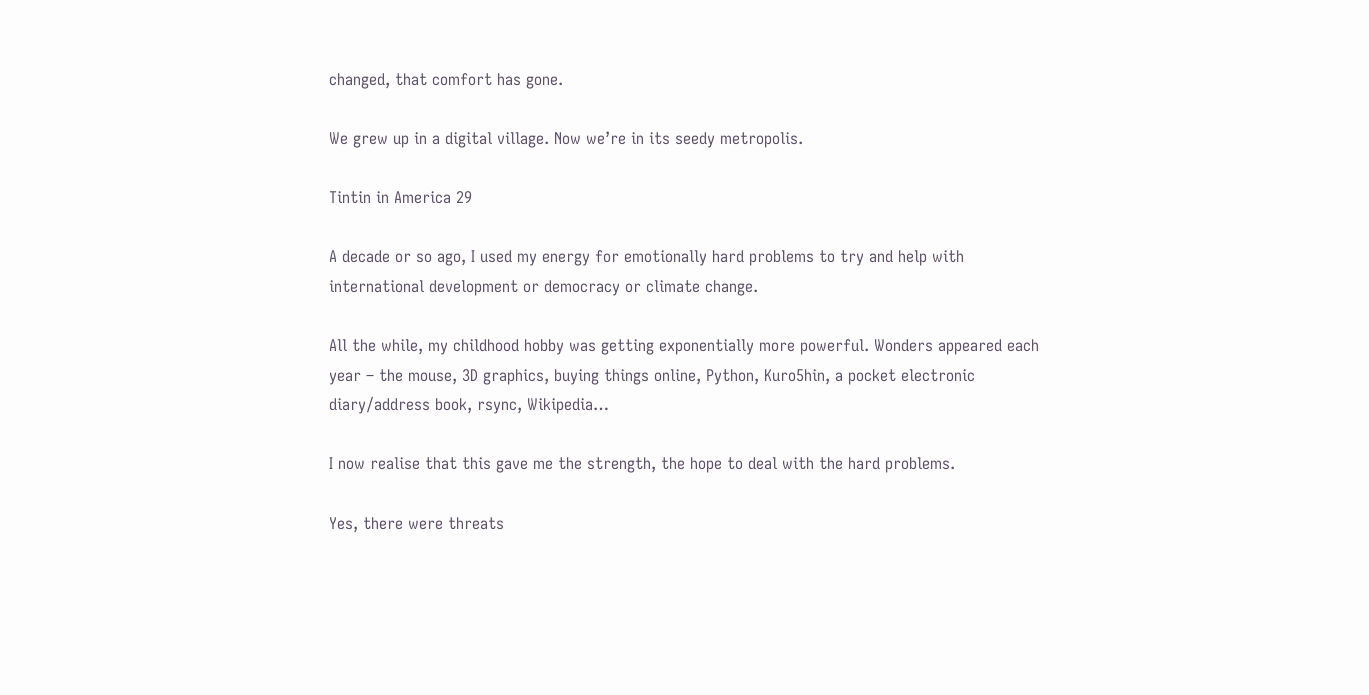changed, that comfort has gone.

We grew up in a digital village. Now we’re in its seedy metropolis.

Tintin in America 29

A decade or so ago, I used my energy for emotionally hard problems to try and help with international development or democracy or climate change.

All the while, my childhood hobby was getting exponentially more powerful. Wonders appeared each year – the mouse, 3D graphics, buying things online, Python, Kuro5hin, a pocket electronic diary/address book, rsync, Wikipedia…

I now realise that this gave me the strength, the hope to deal with the hard problems.

Yes, there were threats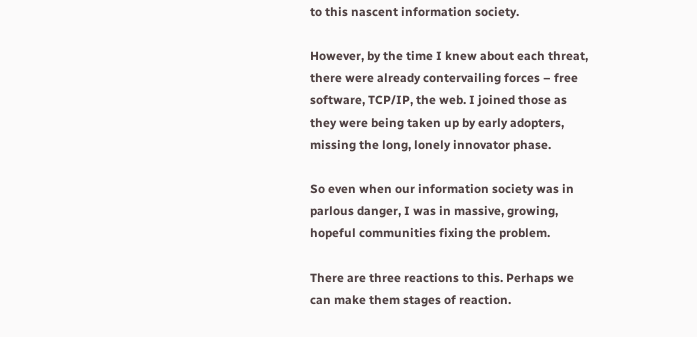to this nascent information society.

However, by the time I knew about each threat, there were already contervailing forces – free software, TCP/IP, the web. I joined those as they were being taken up by early adopters, missing the long, lonely innovator phase.

So even when our information society was in parlous danger, I was in massive, growing, hopeful communities fixing the problem.

There are three reactions to this. Perhaps we can make them stages of reaction.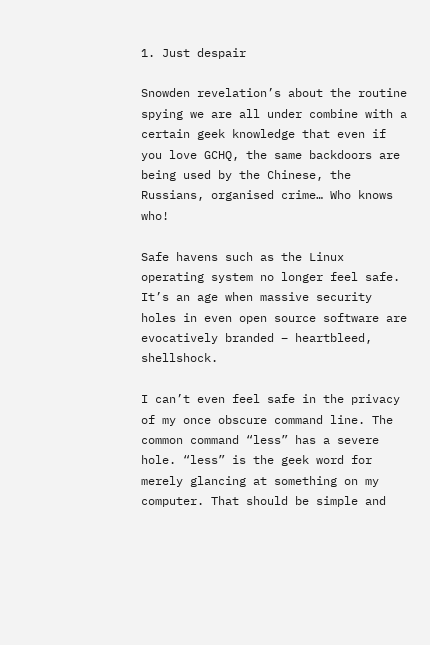1. Just despair

Snowden revelation’s about the routine spying we are all under combine with a certain geek knowledge that even if you love GCHQ, the same backdoors are being used by the Chinese, the Russians, organised crime… Who knows who!

Safe havens such as the Linux operating system no longer feel safe. It’s an age when massive security holes in even open source software are evocatively branded – heartbleed, shellshock.

I can’t even feel safe in the privacy of my once obscure command line. The common command “less” has a severe hole. “less” is the geek word for merely glancing at something on my computer. That should be simple and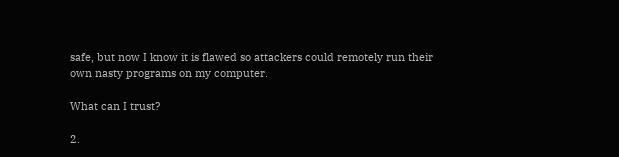safe, but now I know it is flawed so attackers could remotely run their own nasty programs on my computer.

What can I trust?

2.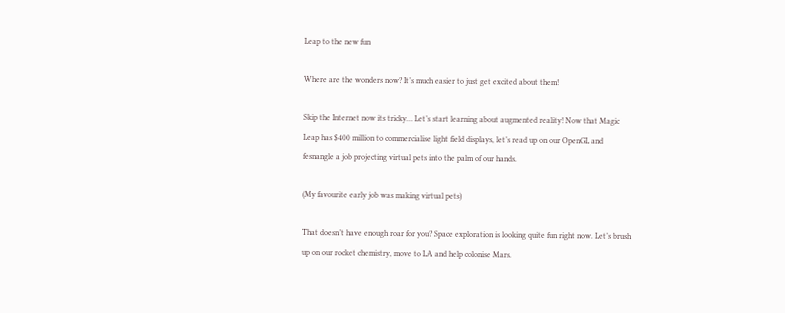Leap to the new fun

Where are the wonders now? It’s much easier to just get excited about them!

Skip the Internet now its tricky… Let’s start learning about augmented reality! Now that Magic Leap has $400 million to commercialise light field displays, let’s read up on our OpenGL and fesnangle a job projecting virtual pets into the palm of our hands.

(My favourite early job was making virtual pets)

That doesn’t have enough roar for you? Space exploration is looking quite fun right now. Let’s brush up on our rocket chemistry, move to LA and help colonise Mars.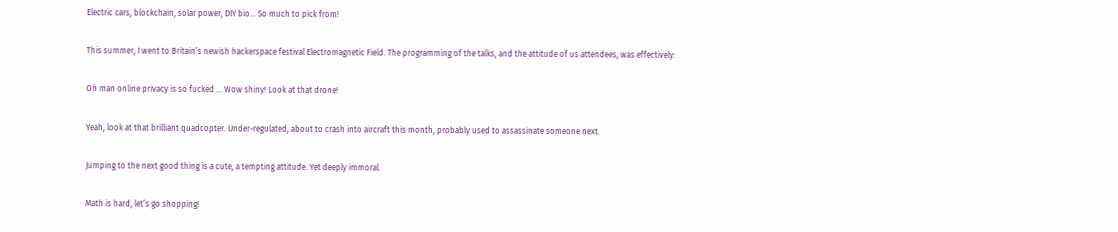Electric cars, blockchain, solar power, DIY bio… So much to pick from!

This summer, I went to Britain’s newish hackerspace festival Electromagnetic Field. The programming of the talks, and the attitude of us attendees, was effectively:

Oh man online privacy is so fucked … Wow shiny! Look at that drone!

Yeah, look at that brilliant quadcopter. Under-regulated, about to crash into aircraft this month, probably used to assassinate someone next.

Jumping to the next good thing is a cute, a tempting attitude. Yet deeply immoral.

Math is hard, let’s go shopping!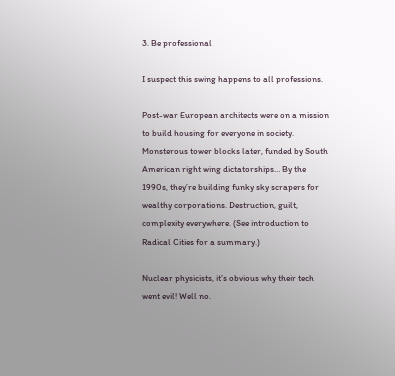3. Be professional

I suspect this swing happens to all professions.

Post-war European architects were on a mission to build housing for everyone in society. Monsterous tower blocks later, funded by South American right wing dictatorships… By the 1990s, they’re building funky sky scrapers for wealthy corporations. Destruction, guilt, complexity everywhere. (See introduction to Radical Cities for a summary.)

Nuclear physicists, it’s obvious why their tech went evil! Well no.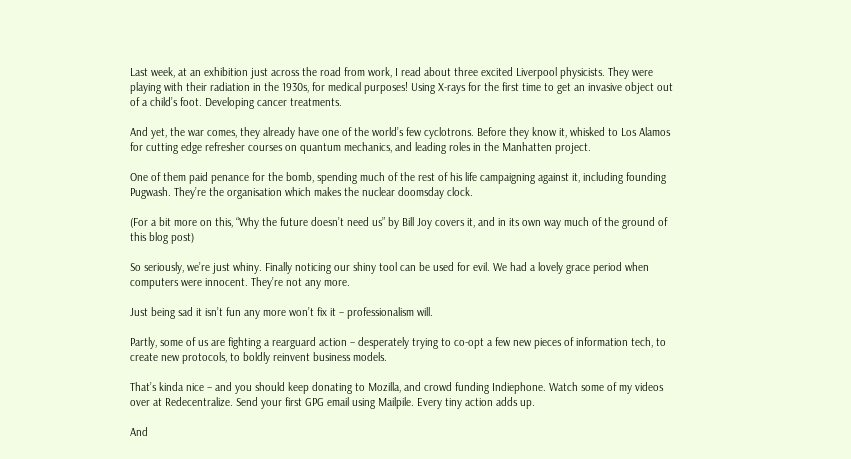Last week, at an exhibition just across the road from work, I read about three excited Liverpool physicists. They were playing with their radiation in the 1930s, for medical purposes! Using X-rays for the first time to get an invasive object out of a child’s foot. Developing cancer treatments.

And yet, the war comes, they already have one of the world’s few cyclotrons. Before they know it, whisked to Los Alamos for cutting edge refresher courses on quantum mechanics, and leading roles in the Manhatten project.

One of them paid penance for the bomb, spending much of the rest of his life campaigning against it, including founding Pugwash. They’re the organisation which makes the nuclear doomsday clock.

(For a bit more on this, “Why the future doesn’t need us” by Bill Joy covers it, and in its own way much of the ground of this blog post)

So seriously, we’re just whiny. Finally noticing our shiny tool can be used for evil. We had a lovely grace period when computers were innocent. They’re not any more.

Just being sad it isn’t fun any more won’t fix it – professionalism will.

Partly, some of us are fighting a rearguard action – desperately trying to co-opt a few new pieces of information tech, to create new protocols, to boldly reinvent business models.

That’s kinda nice – and you should keep donating to Mozilla, and crowd funding Indiephone. Watch some of my videos over at Redecentralize. Send your first GPG email using Mailpile. Every tiny action adds up.

And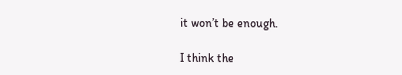it won’t be enough.

I think the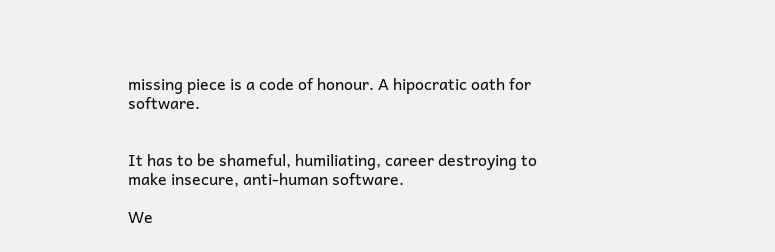missing piece is a code of honour. A hipocratic oath for software.


It has to be shameful, humiliating, career destroying to make insecure, anti-human software.

We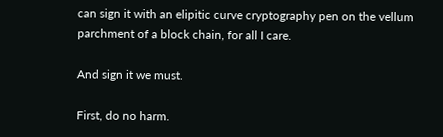can sign it with an elipitic curve cryptography pen on the vellum parchment of a block chain, for all I care.

And sign it we must.

First, do no harm.